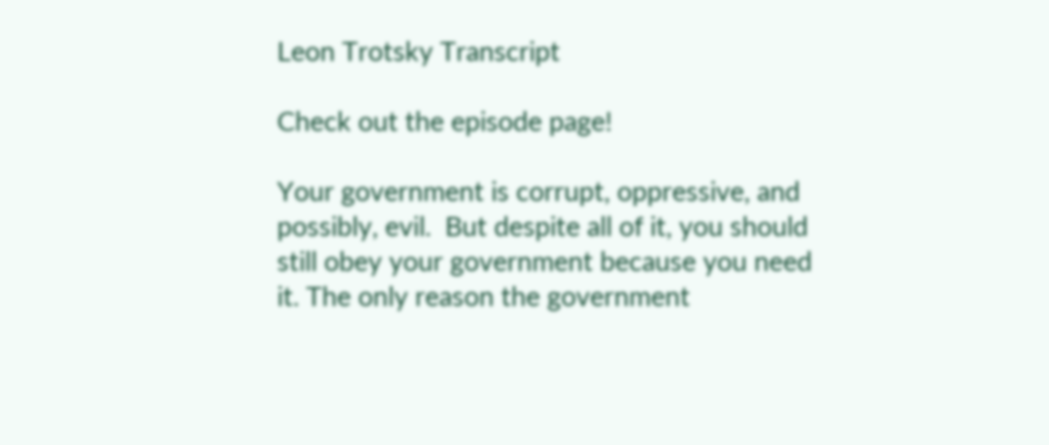Leon Trotsky Transcript

Check out the episode page!

Your government is corrupt, oppressive, and possibly, evil.  But despite all of it, you should still obey your government because you need it. The only reason the government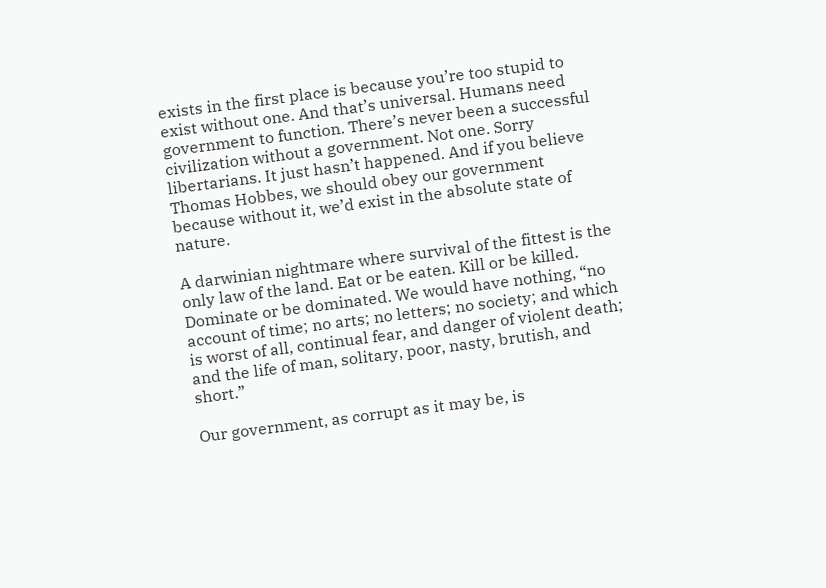exists in the first place is because you’re too stupid to exist without one. And that’s universal. Humans need government to function. There’s never been a successful civilization without a government. Not one. Sorry libertarians. It just hasn’t happened. And if you believe Thomas Hobbes, we should obey our government because without it, we’d exist in the absolute state of nature.

A darwinian nightmare where survival of the fittest is the only law of the land. Eat or be eaten. Kill or be killed. Dominate or be dominated. We would have nothing, “no account of time; no arts; no letters; no society; and which is worst of all, continual fear, and danger of violent death; and the life of man, solitary, poor, nasty, brutish, and short.”

Our government, as corrupt as it may be, is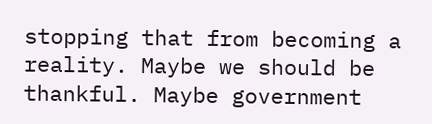stopping that from becoming a reality. Maybe we should be thankful. Maybe government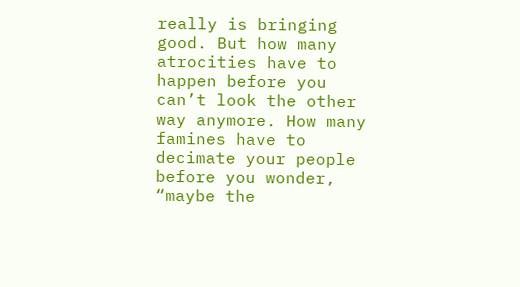really is bringing good. But how many atrocities have to happen before you can’t look the other way anymore. How many famines have to decimate your people before you wonder, “maybe the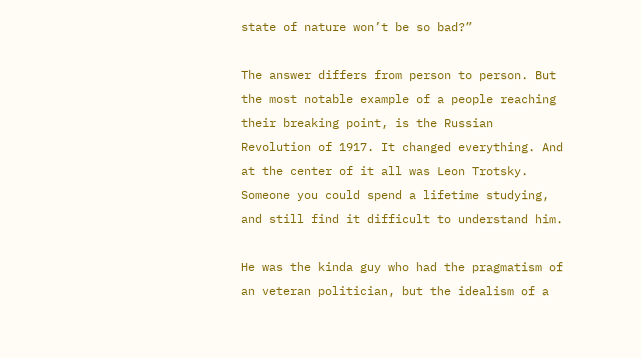state of nature won’t be so bad?”

The answer differs from person to person. But the most notable example of a people reaching their breaking point, is the Russian Revolution of 1917. It changed everything. And at the center of it all was Leon Trotsky. Someone you could spend a lifetime studying, and still find it difficult to understand him.

He was the kinda guy who had the pragmatism of an veteran politician, but the idealism of a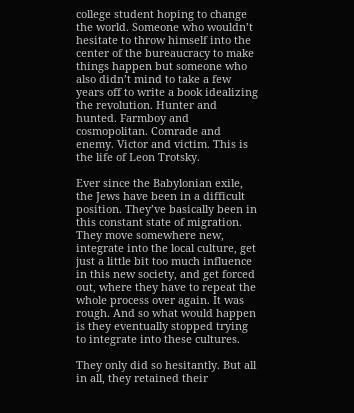college student hoping to change the world. Someone who wouldn’t hesitate to throw himself into the center of the bureaucracy to make things happen but someone who also didn’t mind to take a few years off to write a book idealizing the revolution. Hunter and hunted. Farmboy and cosmopolitan. Comrade and enemy. Victor and victim. This is the life of Leon Trotsky.

Ever since the Babylonian exile, the Jews have been in a difficult position. They’ve basically been in this constant state of migration. They move somewhere new, integrate into the local culture, get just a little bit too much influence in this new society, and get forced out, where they have to repeat the whole process over again. It was rough. And so what would happen is they eventually stopped trying to integrate into these cultures.

They only did so hesitantly. But all in all, they retained their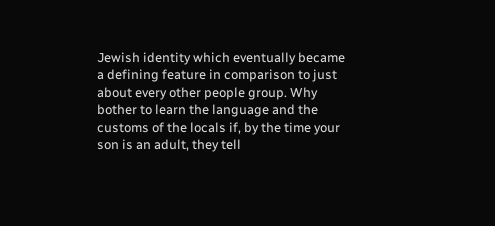Jewish identity which eventually became a defining feature in comparison to just about every other people group. Why bother to learn the language and the customs of the locals if, by the time your son is an adult, they tell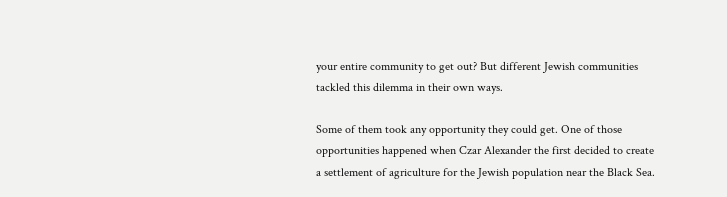your entire community to get out? But different Jewish communities tackled this dilemma in their own ways.

Some of them took any opportunity they could get. One of those opportunities happened when Czar Alexander the first decided to create a settlement of agriculture for the Jewish population near the Black Sea.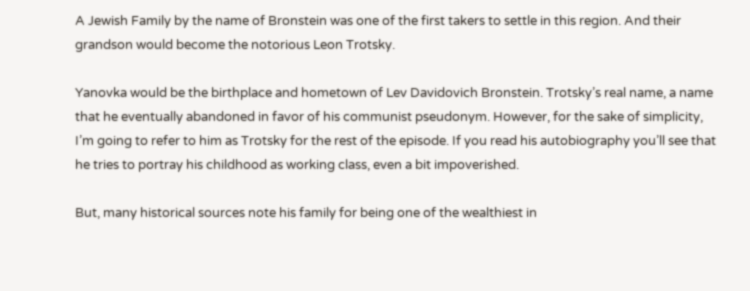A Jewish Family by the name of Bronstein was one of the first takers to settle in this region. And their grandson would become the notorious Leon Trotsky.

Yanovka would be the birthplace and hometown of Lev Davidovich Bronstein. Trotsky’s real name, a name that he eventually abandoned in favor of his communist pseudonym. However, for the sake of simplicity, I’m going to refer to him as Trotsky for the rest of the episode. If you read his autobiography you’ll see that he tries to portray his childhood as working class, even a bit impoverished.

But, many historical sources note his family for being one of the wealthiest in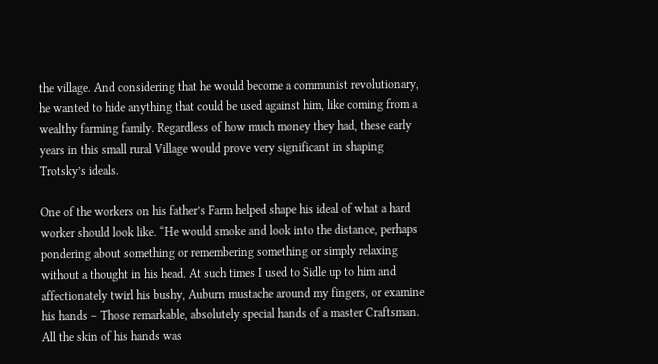the village. And considering that he would become a communist revolutionary, he wanted to hide anything that could be used against him, like coming from a wealthy farming family. Regardless of how much money they had, these early years in this small rural Village would prove very significant in shaping Trotsky’s ideals.

One of the workers on his father’s Farm helped shape his ideal of what a hard worker should look like. “He would smoke and look into the distance, perhaps pondering about something or remembering something or simply relaxing without a thought in his head. At such times I used to Sidle up to him and affectionately twirl his bushy, Auburn mustache around my fingers, or examine his hands – Those remarkable, absolutely special hands of a master Craftsman. All the skin of his hands was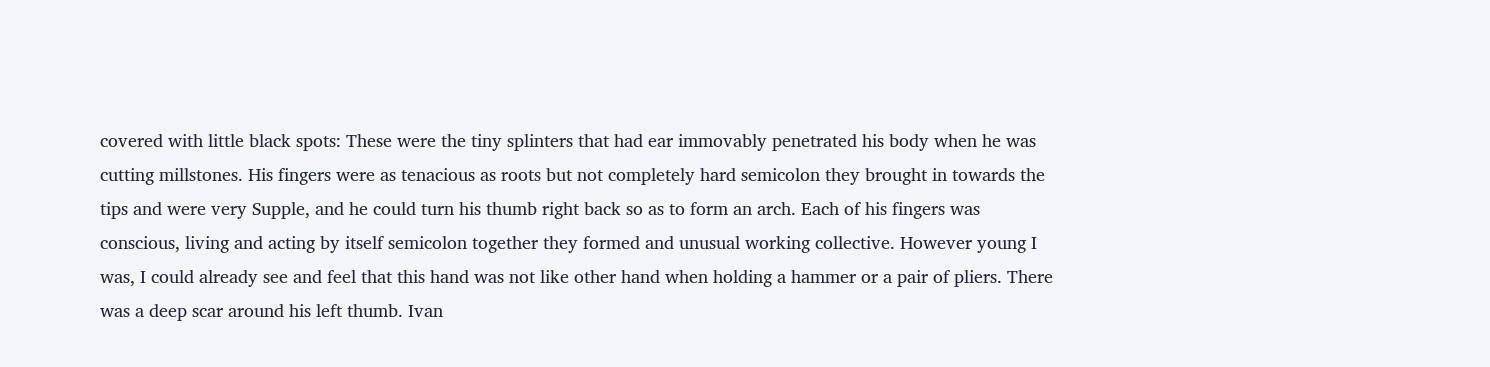covered with little black spots: These were the tiny splinters that had ear immovably penetrated his body when he was cutting millstones. His fingers were as tenacious as roots but not completely hard semicolon they brought in towards the tips and were very Supple, and he could turn his thumb right back so as to form an arch. Each of his fingers was conscious, living and acting by itself semicolon together they formed and unusual working collective. However young I was, I could already see and feel that this hand was not like other hand when holding a hammer or a pair of pliers. There was a deep scar around his left thumb. Ivan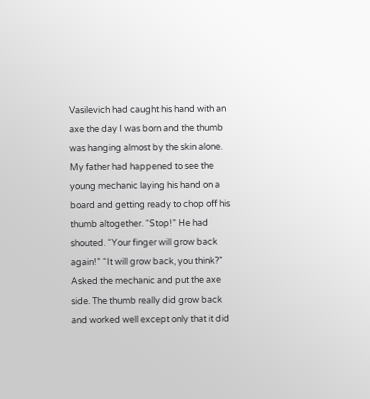Vasilevich had caught his hand with an axe the day I was born and the thumb was hanging almost by the skin alone. My father had happened to see the young mechanic laying his hand on a board and getting ready to chop off his thumb altogether. “Stop!” He had shouted. “Your finger will grow back again!” “It will grow back, you think?” Asked the mechanic and put the axe side. The thumb really did grow back and worked well except only that it did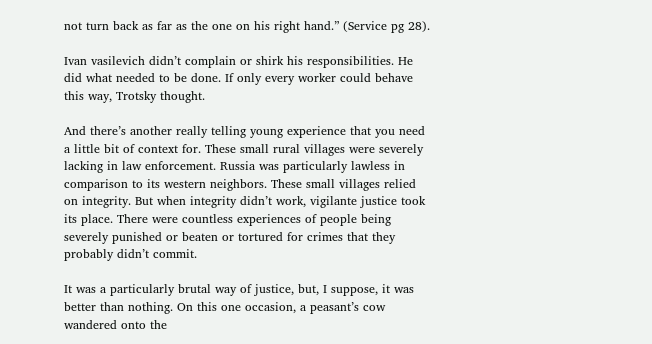not turn back as far as the one on his right hand.” (Service pg 28).

Ivan vasilevich didn’t complain or shirk his responsibilities. He did what needed to be done. If only every worker could behave this way, Trotsky thought.

And there’s another really telling young experience that you need a little bit of context for. These small rural villages were severely lacking in law enforcement. Russia was particularly lawless in comparison to its western neighbors. These small villages relied on integrity. But when integrity didn’t work, vigilante justice took its place. There were countless experiences of people being severely punished or beaten or tortured for crimes that they probably didn’t commit.

It was a particularly brutal way of justice, but, I suppose, it was better than nothing. On this one occasion, a peasant’s cow wandered onto the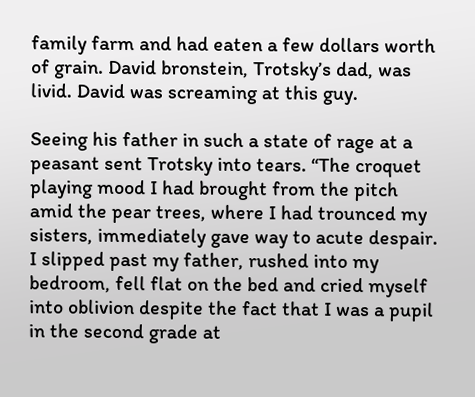family farm and had eaten a few dollars worth of grain. David bronstein, Trotsky’s dad, was livid. David was screaming at this guy.

Seeing his father in such a state of rage at a peasant sent Trotsky into tears. “The croquet playing mood I had brought from the pitch amid the pear trees, where I had trounced my sisters, immediately gave way to acute despair. I slipped past my father, rushed into my bedroom, fell flat on the bed and cried myself into oblivion despite the fact that I was a pupil in the second grade at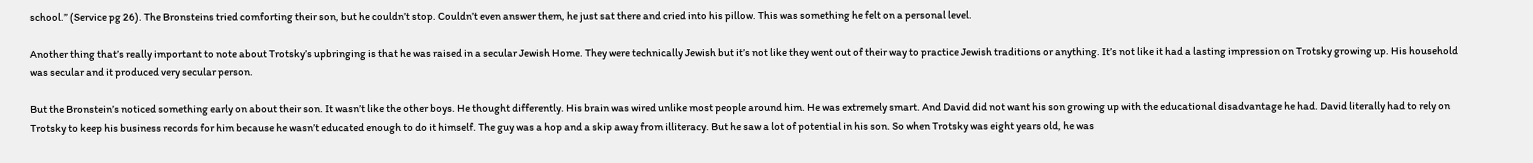school.” (Service pg 26). The Bronsteins tried comforting their son, but he couldn’t stop. Couldn’t even answer them, he just sat there and cried into his pillow. This was something he felt on a personal level.

Another thing that’s really important to note about Trotsky’s upbringing is that he was raised in a secular Jewish Home. They were technically Jewish but it’s not like they went out of their way to practice Jewish traditions or anything. It’s not like it had a lasting impression on Trotsky growing up. His household was secular and it produced very secular person.

But the Bronstein’s noticed something early on about their son. It wasn’t like the other boys. He thought differently. His brain was wired unlike most people around him. He was extremely smart. And David did not want his son growing up with the educational disadvantage he had. David literally had to rely on Trotsky to keep his business records for him because he wasn’t educated enough to do it himself. The guy was a hop and a skip away from illiteracy. But he saw a lot of potential in his son. So when Trotsky was eight years old, he was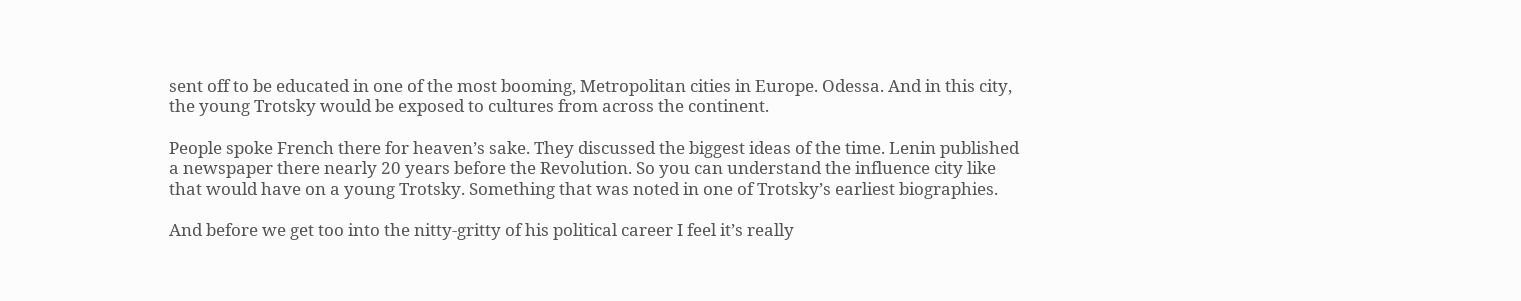sent off to be educated in one of the most booming, Metropolitan cities in Europe. Odessa. And in this city, the young Trotsky would be exposed to cultures from across the continent.

People spoke French there for heaven’s sake. They discussed the biggest ideas of the time. Lenin published a newspaper there nearly 20 years before the Revolution. So you can understand the influence city like that would have on a young Trotsky. Something that was noted in one of Trotsky’s earliest biographies.

And before we get too into the nitty-gritty of his political career I feel it’s really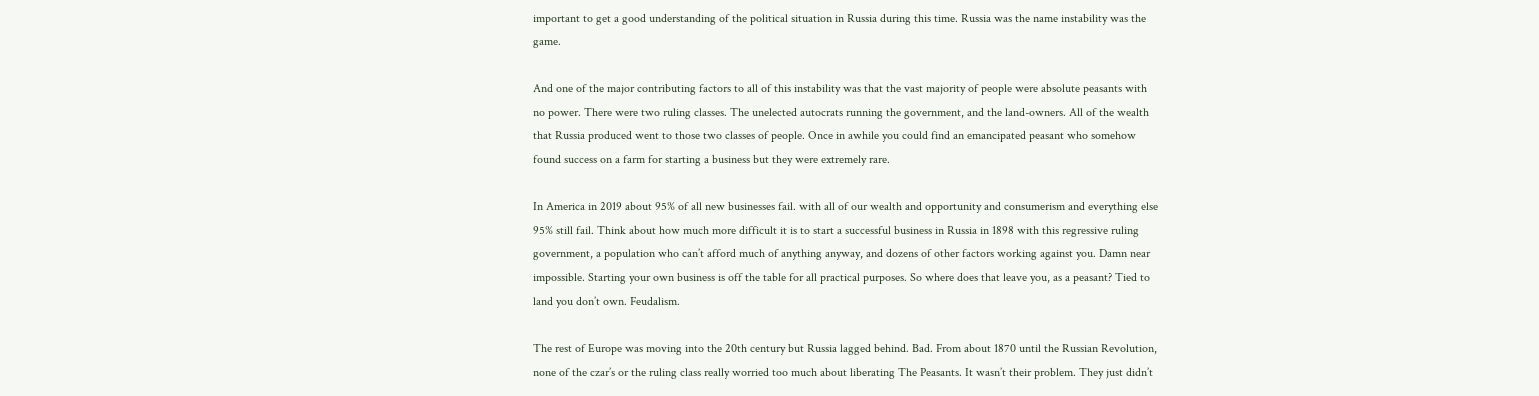important to get a good understanding of the political situation in Russia during this time. Russia was the name instability was the game.

And one of the major contributing factors to all of this instability was that the vast majority of people were absolute peasants with no power. There were two ruling classes. The unelected autocrats running the government, and the land-owners. All of the wealth that Russia produced went to those two classes of people. Once in awhile you could find an emancipated peasant who somehow found success on a farm for starting a business but they were extremely rare.

In America in 2019 about 95% of all new businesses fail. with all of our wealth and opportunity and consumerism and everything else 95% still fail. Think about how much more difficult it is to start a successful business in Russia in 1898 with this regressive ruling government, a population who can’t afford much of anything anyway, and dozens of other factors working against you. Damn near impossible. Starting your own business is off the table for all practical purposes. So where does that leave you, as a peasant? Tied to land you don’t own. Feudalism.

The rest of Europe was moving into the 20th century but Russia lagged behind. Bad. From about 1870 until the Russian Revolution, none of the czar’s or the ruling class really worried too much about liberating The Peasants. It wasn’t their problem. They just didn’t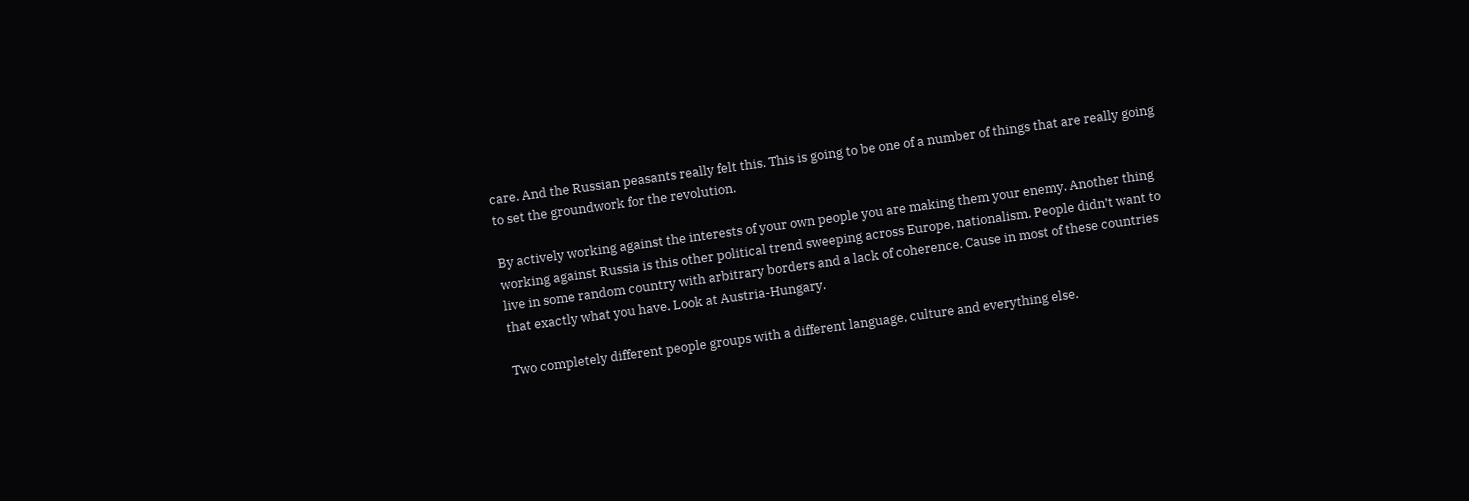care. And the Russian peasants really felt this. This is going to be one of a number of things that are really going to set the groundwork for the revolution.

By actively working against the interests of your own people you are making them your enemy. Another thing working against Russia is this other political trend sweeping across Europe, nationalism. People didn’t want to live in some random country with arbitrary borders and a lack of coherence. Cause in most of these countries that exactly what you have. Look at Austria-Hungary.

Two completely different people groups with a different language, culture and everything else.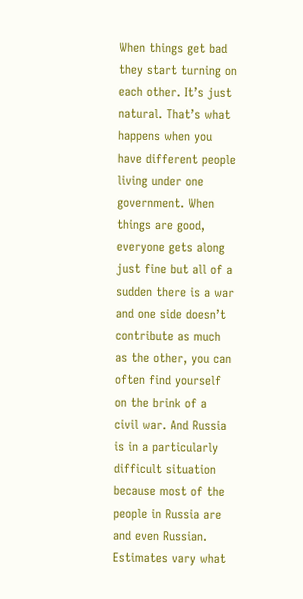When things get bad they start turning on each other. It’s just natural. That’s what happens when you have different people living under one government. When things are good, everyone gets along just fine but all of a sudden there is a war and one side doesn’t contribute as much as the other, you can often find yourself on the brink of a civil war. And Russia is in a particularly difficult situation because most of the people in Russia are and even Russian. Estimates vary what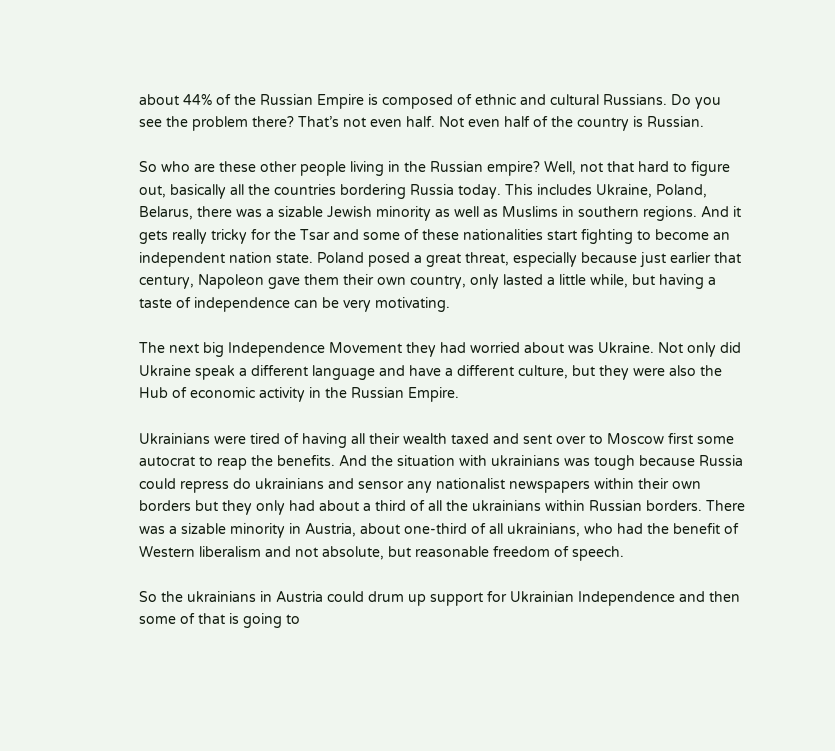about 44% of the Russian Empire is composed of ethnic and cultural Russians. Do you see the problem there? That’s not even half. Not even half of the country is Russian.

So who are these other people living in the Russian empire? Well, not that hard to figure out, basically all the countries bordering Russia today. This includes Ukraine, Poland, Belarus, there was a sizable Jewish minority as well as Muslims in southern regions. And it gets really tricky for the Tsar and some of these nationalities start fighting to become an independent nation state. Poland posed a great threat, especially because just earlier that century, Napoleon gave them their own country, only lasted a little while, but having a taste of independence can be very motivating.

The next big Independence Movement they had worried about was Ukraine. Not only did Ukraine speak a different language and have a different culture, but they were also the Hub of economic activity in the Russian Empire.

Ukrainians were tired of having all their wealth taxed and sent over to Moscow first some autocrat to reap the benefits. And the situation with ukrainians was tough because Russia could repress do ukrainians and sensor any nationalist newspapers within their own borders but they only had about a third of all the ukrainians within Russian borders. There was a sizable minority in Austria, about one-third of all ukrainians, who had the benefit of Western liberalism and not absolute, but reasonable freedom of speech.

So the ukrainians in Austria could drum up support for Ukrainian Independence and then some of that is going to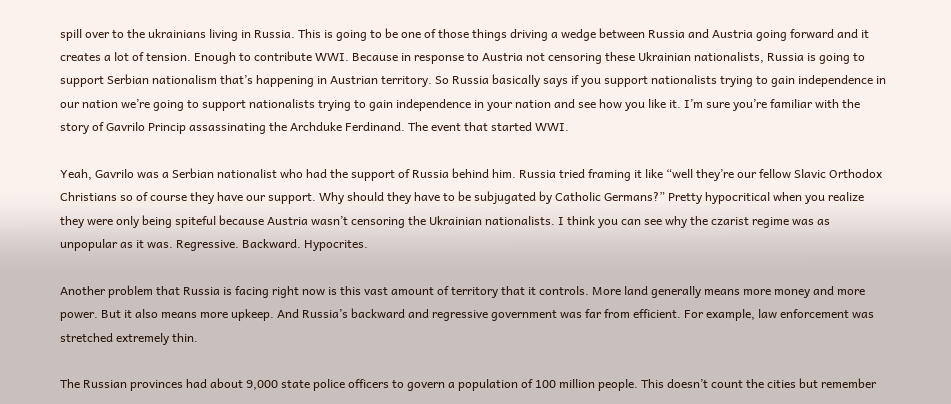spill over to the ukrainians living in Russia. This is going to be one of those things driving a wedge between Russia and Austria going forward and it creates a lot of tension. Enough to contribute WWI. Because in response to Austria not censoring these Ukrainian nationalists, Russia is going to support Serbian nationalism that’s happening in Austrian territory. So Russia basically says if you support nationalists trying to gain independence in our nation we’re going to support nationalists trying to gain independence in your nation and see how you like it. I’m sure you’re familiar with the story of Gavrilo Princip assassinating the Archduke Ferdinand. The event that started WWI.

Yeah, Gavrilo was a Serbian nationalist who had the support of Russia behind him. Russia tried framing it like “well they’re our fellow Slavic Orthodox Christians so of course they have our support. Why should they have to be subjugated by Catholic Germans?” Pretty hypocritical when you realize they were only being spiteful because Austria wasn’t censoring the Ukrainian nationalists. I think you can see why the czarist regime was as unpopular as it was. Regressive. Backward. Hypocrites.

Another problem that Russia is facing right now is this vast amount of territory that it controls. More land generally means more money and more power. But it also means more upkeep. And Russia’s backward and regressive government was far from efficient. For example, law enforcement was stretched extremely thin.

The Russian provinces had about 9,000 state police officers to govern a population of 100 million people. This doesn’t count the cities but remember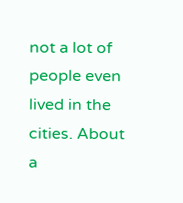not a lot of people even lived in the cities. About a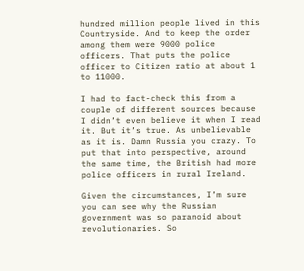hundred million people lived in this Countryside. And to keep the order among them were 9000 police officers. That puts the police officer to Citizen ratio at about 1 to 11000.

I had to fact-check this from a couple of different sources because I didn’t even believe it when I read it. But it’s true. As unbelievable as it is. Damn Russia you crazy. To put that into perspective, around the same time, the British had more police officers in rural Ireland.

Given the circumstances, I’m sure you can see why the Russian government was so paranoid about revolutionaries. So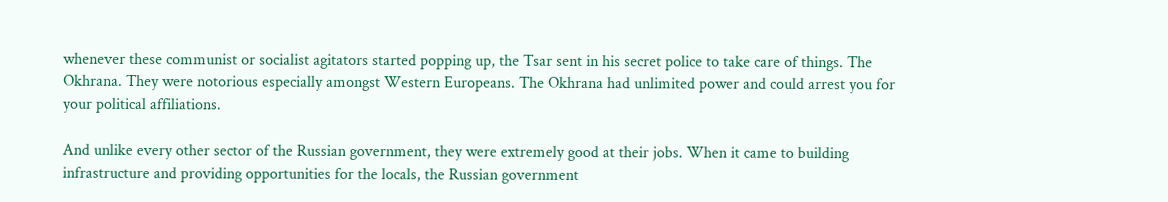whenever these communist or socialist agitators started popping up, the Tsar sent in his secret police to take care of things. The Okhrana. They were notorious especially amongst Western Europeans. The Okhrana had unlimited power and could arrest you for your political affiliations.

And unlike every other sector of the Russian government, they were extremely good at their jobs. When it came to building infrastructure and providing opportunities for the locals, the Russian government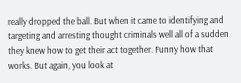really dropped the ball. But when it came to identifying and targeting and arresting thought criminals well all of a sudden they knew how to get their act together. Funny how that works. But again, you look at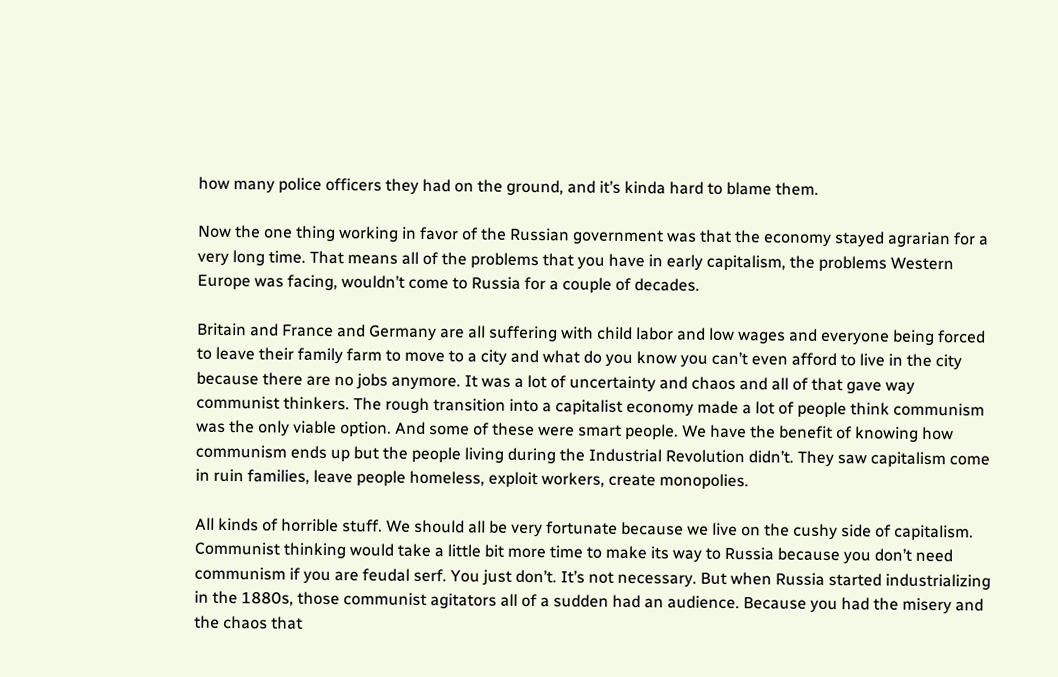how many police officers they had on the ground, and it’s kinda hard to blame them.

Now the one thing working in favor of the Russian government was that the economy stayed agrarian for a very long time. That means all of the problems that you have in early capitalism, the problems Western Europe was facing, wouldn’t come to Russia for a couple of decades.

Britain and France and Germany are all suffering with child labor and low wages and everyone being forced to leave their family farm to move to a city and what do you know you can’t even afford to live in the city because there are no jobs anymore. It was a lot of uncertainty and chaos and all of that gave way communist thinkers. The rough transition into a capitalist economy made a lot of people think communism was the only viable option. And some of these were smart people. We have the benefit of knowing how communism ends up but the people living during the Industrial Revolution didn’t. They saw capitalism come in ruin families, leave people homeless, exploit workers, create monopolies.

All kinds of horrible stuff. We should all be very fortunate because we live on the cushy side of capitalism. Communist thinking would take a little bit more time to make its way to Russia because you don’t need communism if you are feudal serf. You just don’t. It’s not necessary. But when Russia started industrializing in the 1880s, those communist agitators all of a sudden had an audience. Because you had the misery and the chaos that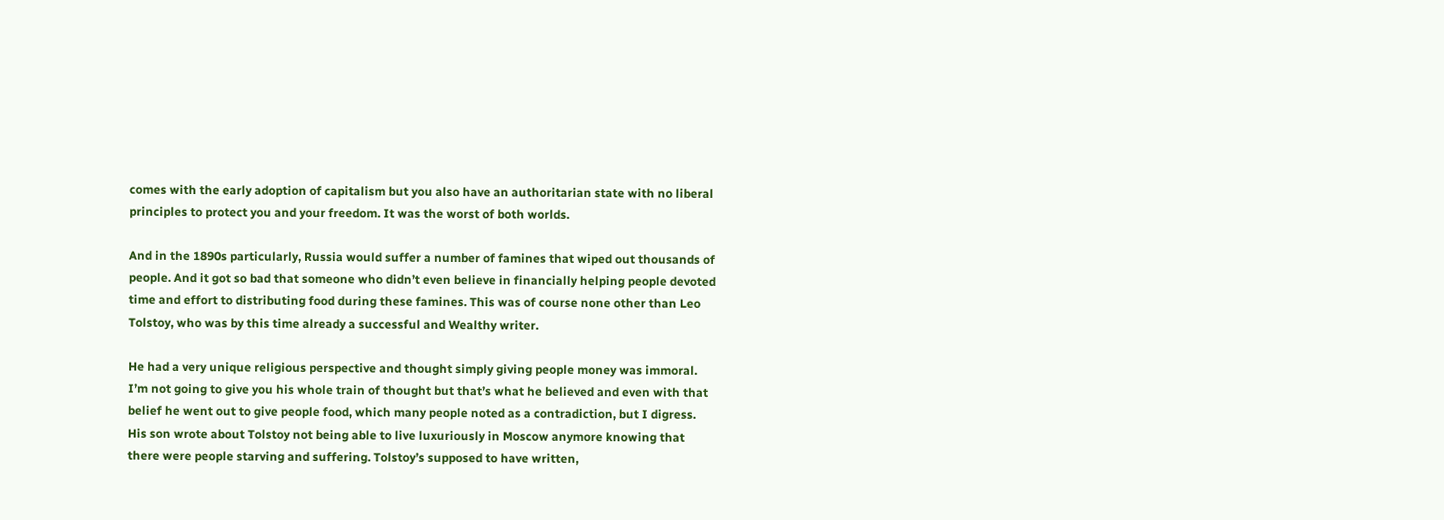comes with the early adoption of capitalism but you also have an authoritarian state with no liberal principles to protect you and your freedom. It was the worst of both worlds.

And in the 1890s particularly, Russia would suffer a number of famines that wiped out thousands of people. And it got so bad that someone who didn’t even believe in financially helping people devoted time and effort to distributing food during these famines. This was of course none other than Leo Tolstoy, who was by this time already a successful and Wealthy writer.

He had a very unique religious perspective and thought simply giving people money was immoral. I’m not going to give you his whole train of thought but that’s what he believed and even with that belief he went out to give people food, which many people noted as a contradiction, but I digress. His son wrote about Tolstoy not being able to live luxuriously in Moscow anymore knowing that there were people starving and suffering. Tolstoy’s supposed to have written,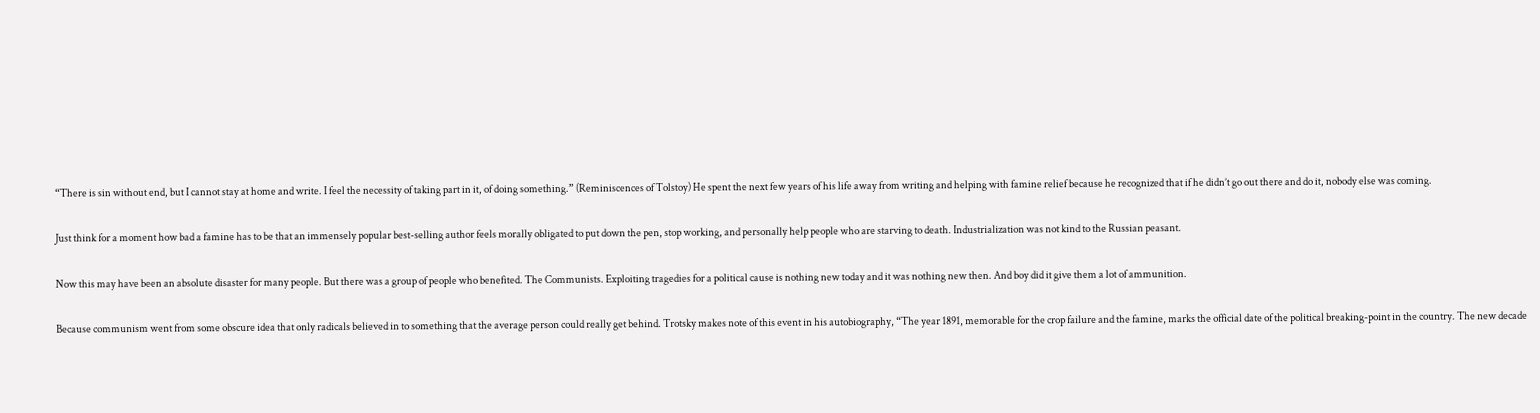“There is sin without end, but I cannot stay at home and write. I feel the necessity of taking part in it, of doing something.” (Reminiscences of Tolstoy) He spent the next few years of his life away from writing and helping with famine relief because he recognized that if he didn’t go out there and do it, nobody else was coming.

Just think for a moment how bad a famine has to be that an immensely popular best-selling author feels morally obligated to put down the pen, stop working, and personally help people who are starving to death. Industrialization was not kind to the Russian peasant.

Now this may have been an absolute disaster for many people. But there was a group of people who benefited. The Communists. Exploiting tragedies for a political cause is nothing new today and it was nothing new then. And boy did it give them a lot of ammunition.

Because communism went from some obscure idea that only radicals believed in to something that the average person could really get behind. Trotsky makes note of this event in his autobiography, “The year 1891, memorable for the crop failure and the famine, marks the official date of the political breaking-point in the country. The new decade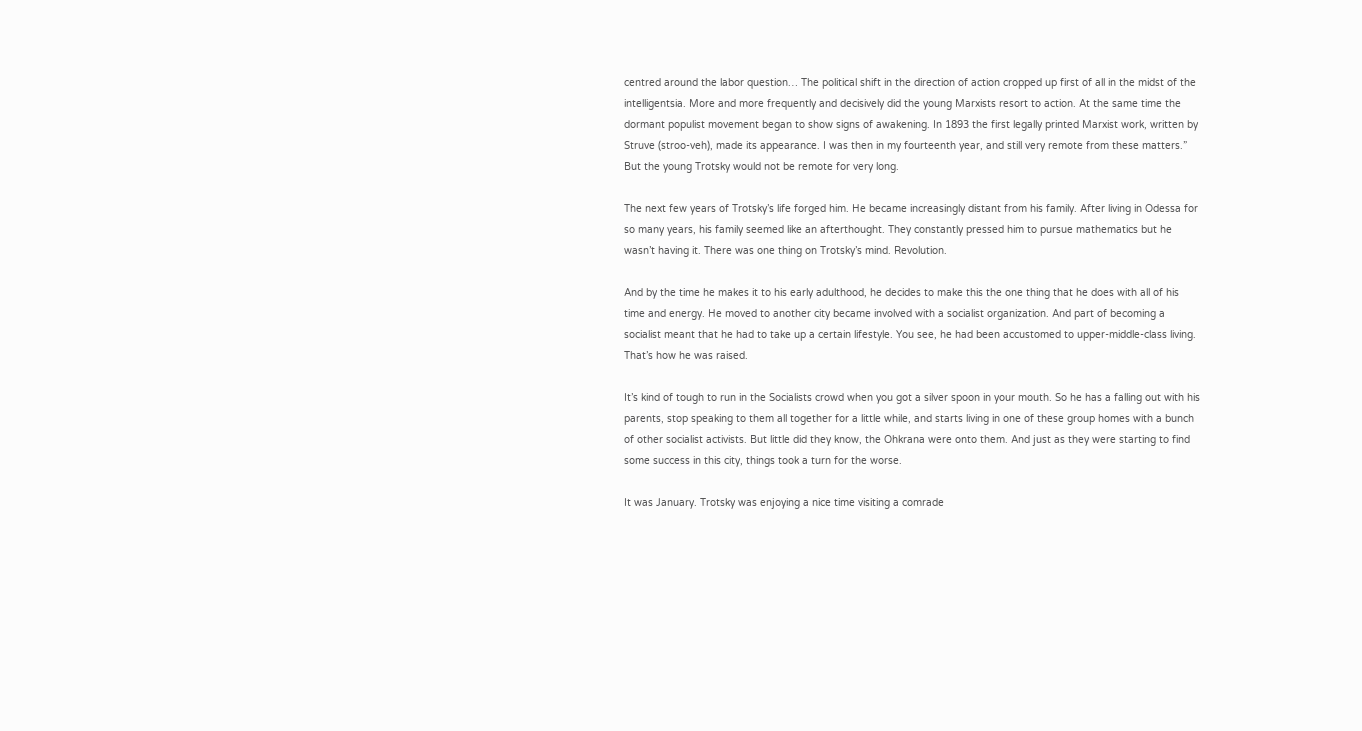centred around the labor question… The political shift in the direction of action cropped up first of all in the midst of the intelligentsia. More and more frequently and decisively did the young Marxists resort to action. At the same time the dormant populist movement began to show signs of awakening. In 1893 the first legally printed Marxist work, written by Struve (stroo-veh), made its appearance. I was then in my fourteenth year, and still very remote from these matters.” But the young Trotsky would not be remote for very long.

The next few years of Trotsky’s life forged him. He became increasingly distant from his family. After living in Odessa for so many years, his family seemed like an afterthought. They constantly pressed him to pursue mathematics but he wasn’t having it. There was one thing on Trotsky’s mind. Revolution.

And by the time he makes it to his early adulthood, he decides to make this the one thing that he does with all of his time and energy. He moved to another city became involved with a socialist organization. And part of becoming a socialist meant that he had to take up a certain lifestyle. You see, he had been accustomed to upper-middle-class living. That’s how he was raised.

It’s kind of tough to run in the Socialists crowd when you got a silver spoon in your mouth. So he has a falling out with his parents, stop speaking to them all together for a little while, and starts living in one of these group homes with a bunch of other socialist activists. But little did they know, the Ohkrana were onto them. And just as they were starting to find some success in this city, things took a turn for the worse.

It was January. Trotsky was enjoying a nice time visiting a comrade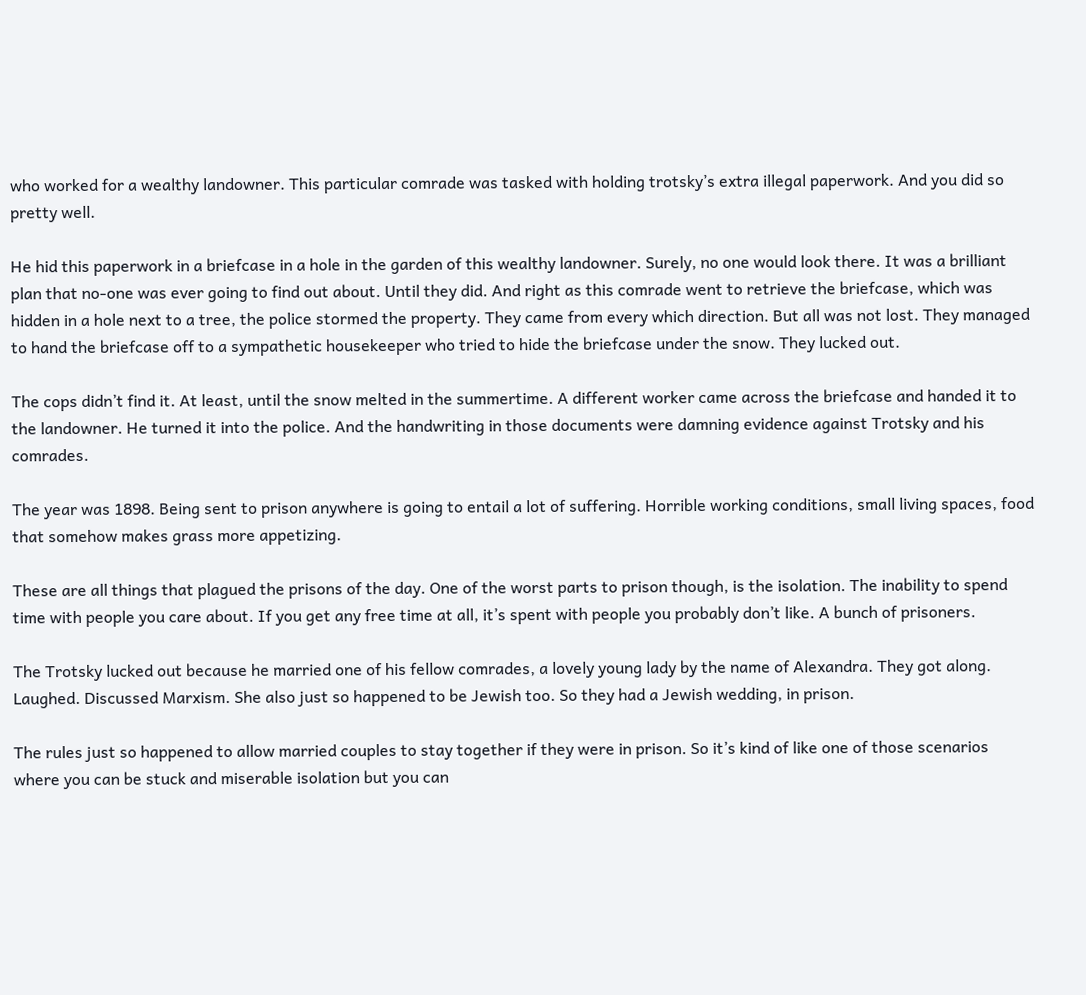who worked for a wealthy landowner. This particular comrade was tasked with holding trotsky’s extra illegal paperwork. And you did so pretty well.

He hid this paperwork in a briefcase in a hole in the garden of this wealthy landowner. Surely, no one would look there. It was a brilliant plan that no-one was ever going to find out about. Until they did. And right as this comrade went to retrieve the briefcase, which was hidden in a hole next to a tree, the police stormed the property. They came from every which direction. But all was not lost. They managed to hand the briefcase off to a sympathetic housekeeper who tried to hide the briefcase under the snow. They lucked out.

The cops didn’t find it. At least, until the snow melted in the summertime. A different worker came across the briefcase and handed it to the landowner. He turned it into the police. And the handwriting in those documents were damning evidence against Trotsky and his comrades.

The year was 1898. Being sent to prison anywhere is going to entail a lot of suffering. Horrible working conditions, small living spaces, food that somehow makes grass more appetizing.

These are all things that plagued the prisons of the day. One of the worst parts to prison though, is the isolation. The inability to spend time with people you care about. If you get any free time at all, it’s spent with people you probably don’t like. A bunch of prisoners.

The Trotsky lucked out because he married one of his fellow comrades, a lovely young lady by the name of Alexandra. They got along. Laughed. Discussed Marxism. She also just so happened to be Jewish too. So they had a Jewish wedding, in prison.

The rules just so happened to allow married couples to stay together if they were in prison. So it’s kind of like one of those scenarios where you can be stuck and miserable isolation but you can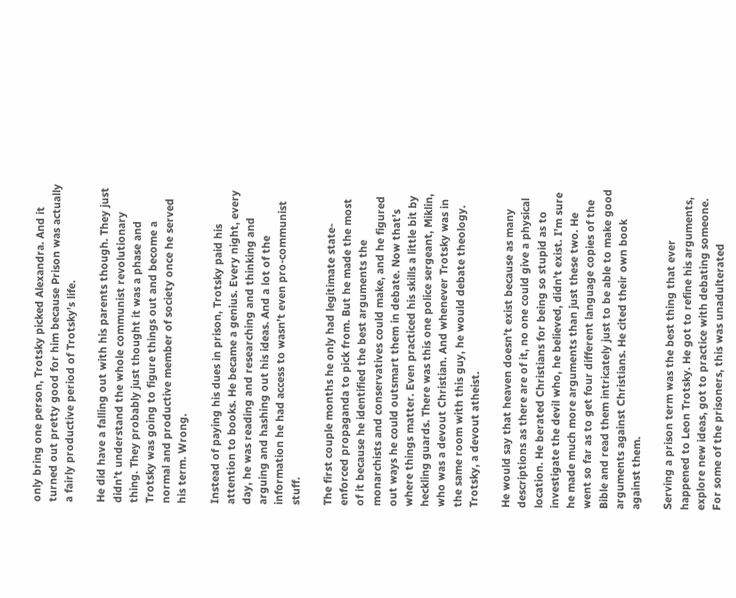only bring one person, Trotsky picked Alexandra. And it turned out pretty good for him because Prison was actually a fairly productive period of Trotsky’s life.

He did have a falling out with his parents though. They just didn’t understand the whole communist revolutionary thing. They probably just thought it was a phase and Trotsky was going to figure things out and become a normal and productive member of society once he served his term. Wrong.

Instead of paying his dues in prison, Trotsky paid his attention to books. He became a genius. Every night, every day, he was reading and researching and thinking and arguing and hashing out his ideas. And a lot of the information he had access to wasn’t even pro-communist stuff.

The first couple months he only had legitimate state-enforced propaganda to pick from. But he made the most of it because he identified the best arguments the monarchists and conservatives could make, and he figured out ways he could outsmart them in debate. Now that’s where things matter. Even practiced his skills a little bit by heckling guards. There was this one police sergeant, Miklin, who was a devout Christian. And whenever Trotsky was in the same room with this guy, he would debate theology. Trotsky, a devout atheist.

He would say that heaven doesn’t exist because as many descriptions as there are of it, no one could give a physical location. He berated Christians for being so stupid as to investigate the devil who, he believed, didn’t exist. I’m sure he made much more arguments than just these two. He went so far as to get four different language copies of the Bible and read them intricately just to be able to make good arguments against Christians. He cited their own book against them.

Serving a prison term was the best thing that ever happened to Leon Trotsky. He got to refine his arguments, explore new ideas, got to practice with debating someone. For some of the prisoners, this was unadulterated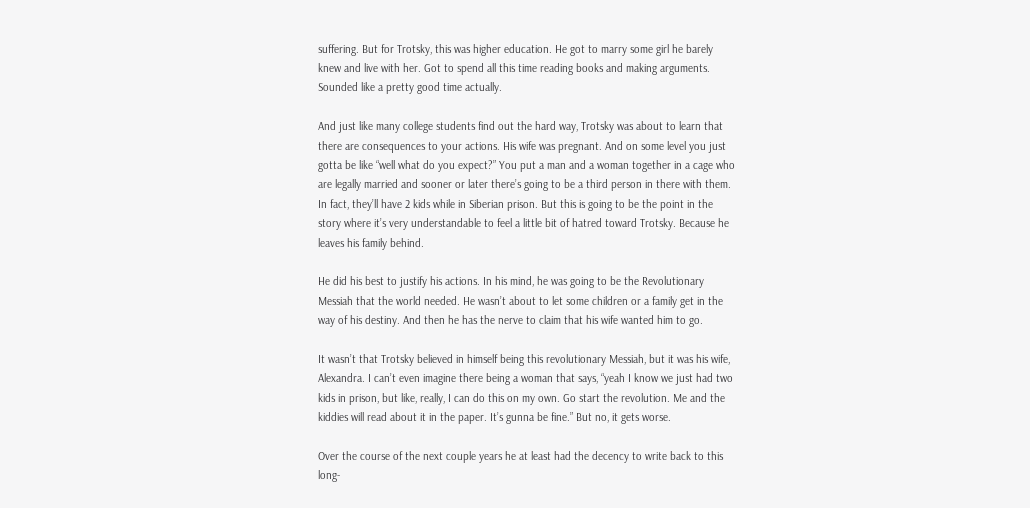suffering. But for Trotsky, this was higher education. He got to marry some girl he barely knew and live with her. Got to spend all this time reading books and making arguments. Sounded like a pretty good time actually.

And just like many college students find out the hard way, Trotsky was about to learn that there are consequences to your actions. His wife was pregnant. And on some level you just gotta be like “well what do you expect?” You put a man and a woman together in a cage who are legally married and sooner or later there’s going to be a third person in there with them. In fact, they’ll have 2 kids while in Siberian prison. But this is going to be the point in the story where it’s very understandable to feel a little bit of hatred toward Trotsky. Because he leaves his family behind.

He did his best to justify his actions. In his mind, he was going to be the Revolutionary Messiah that the world needed. He wasn’t about to let some children or a family get in the way of his destiny. And then he has the nerve to claim that his wife wanted him to go.

It wasn’t that Trotsky believed in himself being this revolutionary Messiah, but it was his wife, Alexandra. I can’t even imagine there being a woman that says, “yeah I know we just had two kids in prison, but like, really, I can do this on my own. Go start the revolution. Me and the kiddies will read about it in the paper. It’s gunna be fine.” But no, it gets worse.

Over the course of the next couple years he at least had the decency to write back to this long-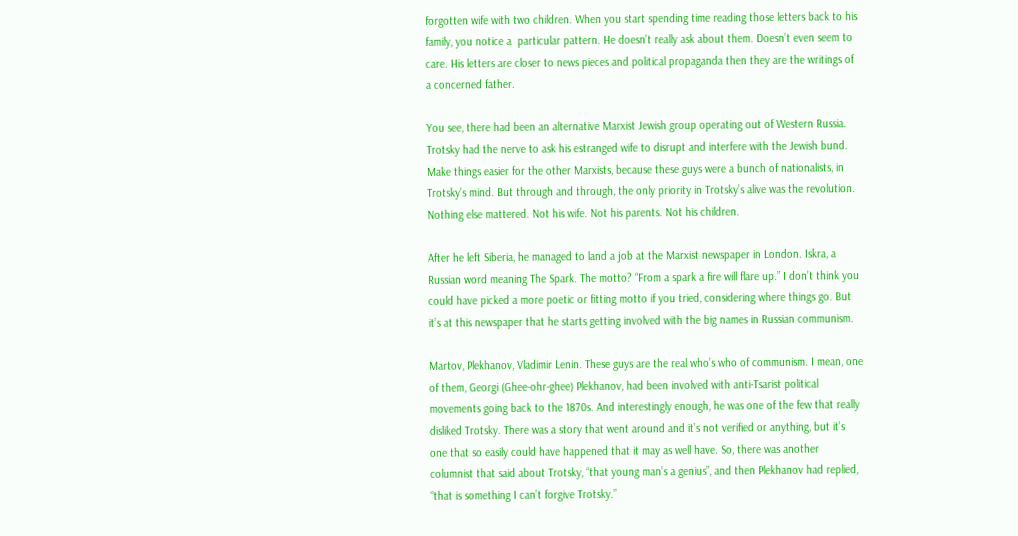forgotten wife with two children. When you start spending time reading those letters back to his family, you notice a  particular pattern. He doesn’t really ask about them. Doesn’t even seem to care. His letters are closer to news pieces and political propaganda then they are the writings of a concerned father.

You see, there had been an alternative Marxist Jewish group operating out of Western Russia. Trotsky had the nerve to ask his estranged wife to disrupt and interfere with the Jewish bund. Make things easier for the other Marxists, because these guys were a bunch of nationalists, in Trotsky’s mind. But through and through, the only priority in Trotsky’s alive was the revolution. Nothing else mattered. Not his wife. Not his parents. Not his children.

After he left Siberia, he managed to land a job at the Marxist newspaper in London. Iskra, a Russian word meaning The Spark. The motto? “From a spark a fire will flare up.” I don’t think you could have picked a more poetic or fitting motto if you tried, considering where things go. But it’s at this newspaper that he starts getting involved with the big names in Russian communism.

Martov, Plekhanov, Vladimir Lenin. These guys are the real who’s who of communism. I mean, one of them, Georgi (Ghee-ohr-ghee) Plekhanov, had been involved with anti-Tsarist political movements going back to the 1870s. And interestingly enough, he was one of the few that really disliked Trotsky. There was a story that went around and it’s not verified or anything, but it’s one that so easily could have happened that it may as well have. So, there was another columnist that said about Trotsky, “that young man’s a genius”, and then Plekhanov had replied, “that is something I can’t forgive Trotsky.”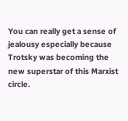You can really get a sense of jealousy especially because Trotsky was becoming the new superstar of this Marxist circle.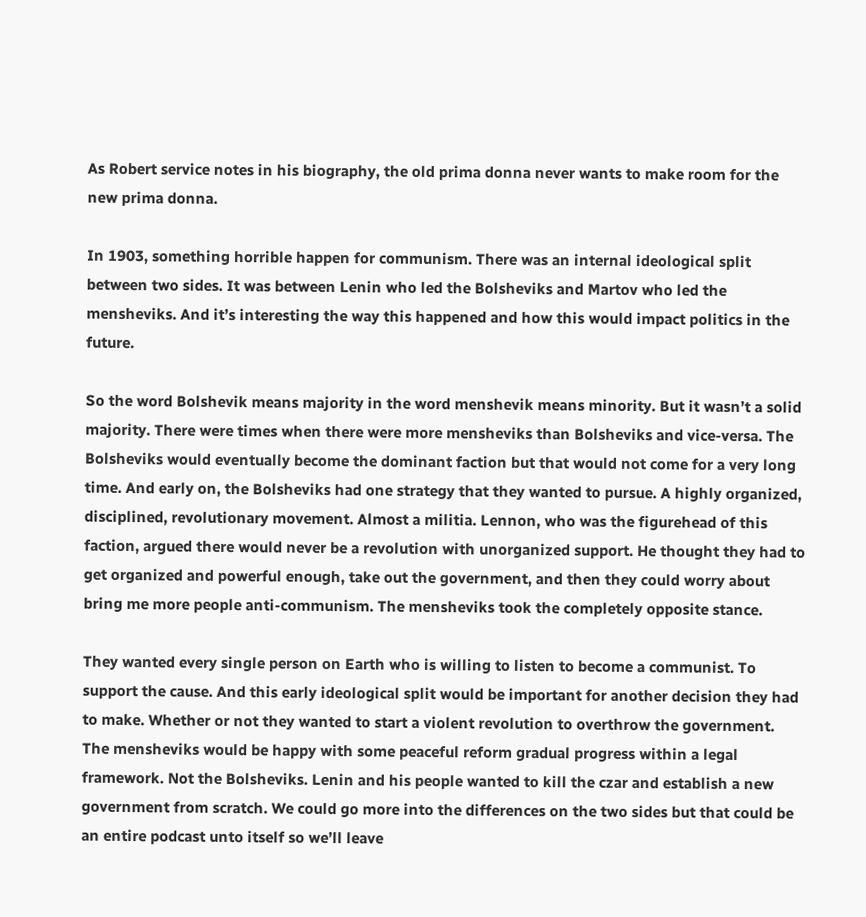As Robert service notes in his biography, the old prima donna never wants to make room for the new prima donna.

In 1903, something horrible happen for communism. There was an internal ideological split between two sides. It was between Lenin who led the Bolsheviks and Martov who led the mensheviks. And it’s interesting the way this happened and how this would impact politics in the future.

So the word Bolshevik means majority in the word menshevik means minority. But it wasn’t a solid majority. There were times when there were more mensheviks than Bolsheviks and vice-versa. The Bolsheviks would eventually become the dominant faction but that would not come for a very long time. And early on, the Bolsheviks had one strategy that they wanted to pursue. A highly organized, disciplined, revolutionary movement. Almost a militia. Lennon, who was the figurehead of this faction, argued there would never be a revolution with unorganized support. He thought they had to get organized and powerful enough, take out the government, and then they could worry about bring me more people anti-communism. The mensheviks took the completely opposite stance.

They wanted every single person on Earth who is willing to listen to become a communist. To support the cause. And this early ideological split would be important for another decision they had to make. Whether or not they wanted to start a violent revolution to overthrow the government. The mensheviks would be happy with some peaceful reform gradual progress within a legal framework. Not the Bolsheviks. Lenin and his people wanted to kill the czar and establish a new government from scratch. We could go more into the differences on the two sides but that could be an entire podcast unto itself so we’ll leave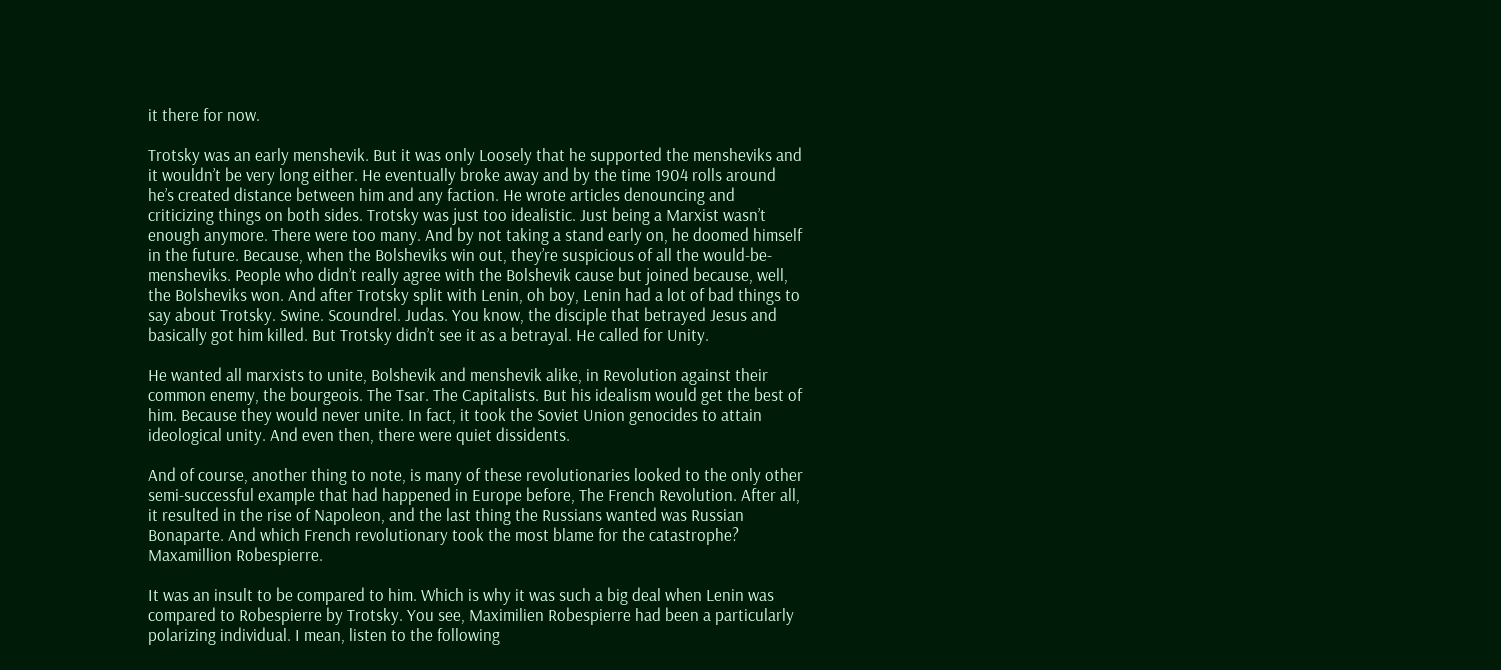it there for now.

Trotsky was an early menshevik. But it was only Loosely that he supported the mensheviks and it wouldn’t be very long either. He eventually broke away and by the time 1904 rolls around he’s created distance between him and any faction. He wrote articles denouncing and criticizing things on both sides. Trotsky was just too idealistic. Just being a Marxist wasn’t enough anymore. There were too many. And by not taking a stand early on, he doomed himself in the future. Because, when the Bolsheviks win out, they’re suspicious of all the would-be-mensheviks. People who didn’t really agree with the Bolshevik cause but joined because, well, the Bolsheviks won. And after Trotsky split with Lenin, oh boy, Lenin had a lot of bad things to say about Trotsky. Swine. Scoundrel. Judas. You know, the disciple that betrayed Jesus and basically got him killed. But Trotsky didn’t see it as a betrayal. He called for Unity.

He wanted all marxists to unite, Bolshevik and menshevik alike, in Revolution against their common enemy, the bourgeois. The Tsar. The Capitalists. But his idealism would get the best of him. Because they would never unite. In fact, it took the Soviet Union genocides to attain ideological unity. And even then, there were quiet dissidents.

And of course, another thing to note, is many of these revolutionaries looked to the only other semi-successful example that had happened in Europe before, The French Revolution. After all, it resulted in the rise of Napoleon, and the last thing the Russians wanted was Russian Bonaparte. And which French revolutionary took the most blame for the catastrophe? Maxamillion Robespierre.

It was an insult to be compared to him. Which is why it was such a big deal when Lenin was compared to Robespierre by Trotsky. You see, Maximilien Robespierre had been a particularly polarizing individual. I mean, listen to the following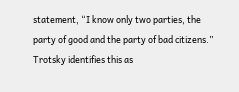statement, “I know only two parties, the party of good and the party of bad citizens.” Trotsky identifies this as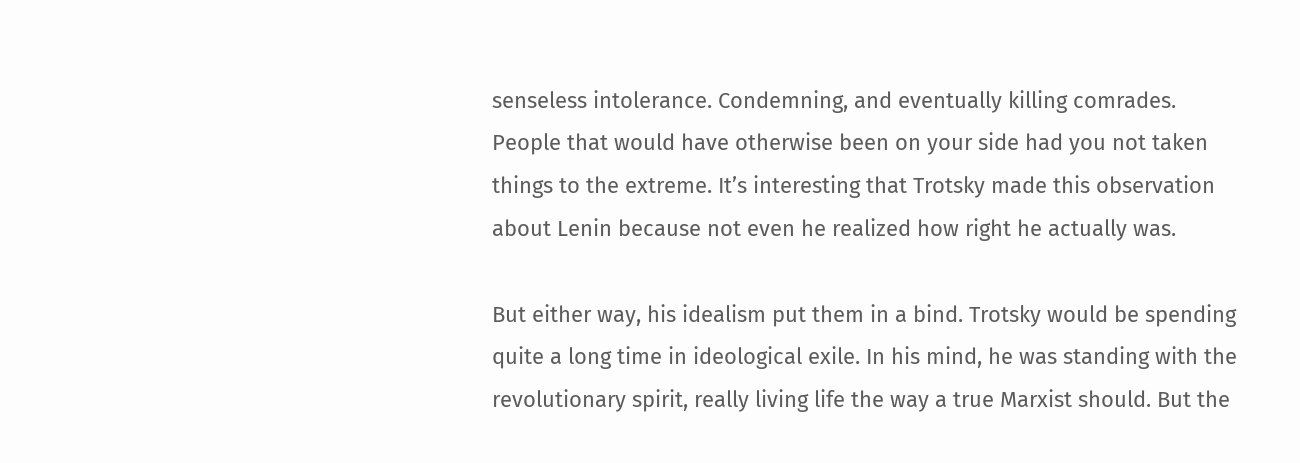senseless intolerance. Condemning, and eventually killing comrades. People that would have otherwise been on your side had you not taken things to the extreme. It’s interesting that Trotsky made this observation about Lenin because not even he realized how right he actually was.

But either way, his idealism put them in a bind. Trotsky would be spending quite a long time in ideological exile. In his mind, he was standing with the revolutionary spirit, really living life the way a true Marxist should. But the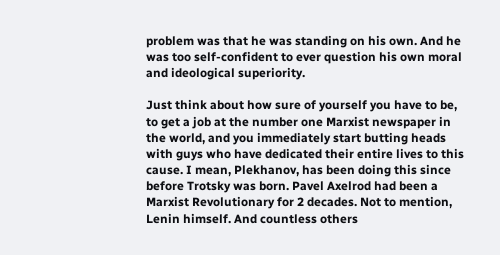problem was that he was standing on his own. And he was too self-confident to ever question his own moral and ideological superiority.

Just think about how sure of yourself you have to be, to get a job at the number one Marxist newspaper in the world, and you immediately start butting heads with guys who have dedicated their entire lives to this cause. I mean, Plekhanov, has been doing this since before Trotsky was born. Pavel Axelrod had been a Marxist Revolutionary for 2 decades. Not to mention, Lenin himself. And countless others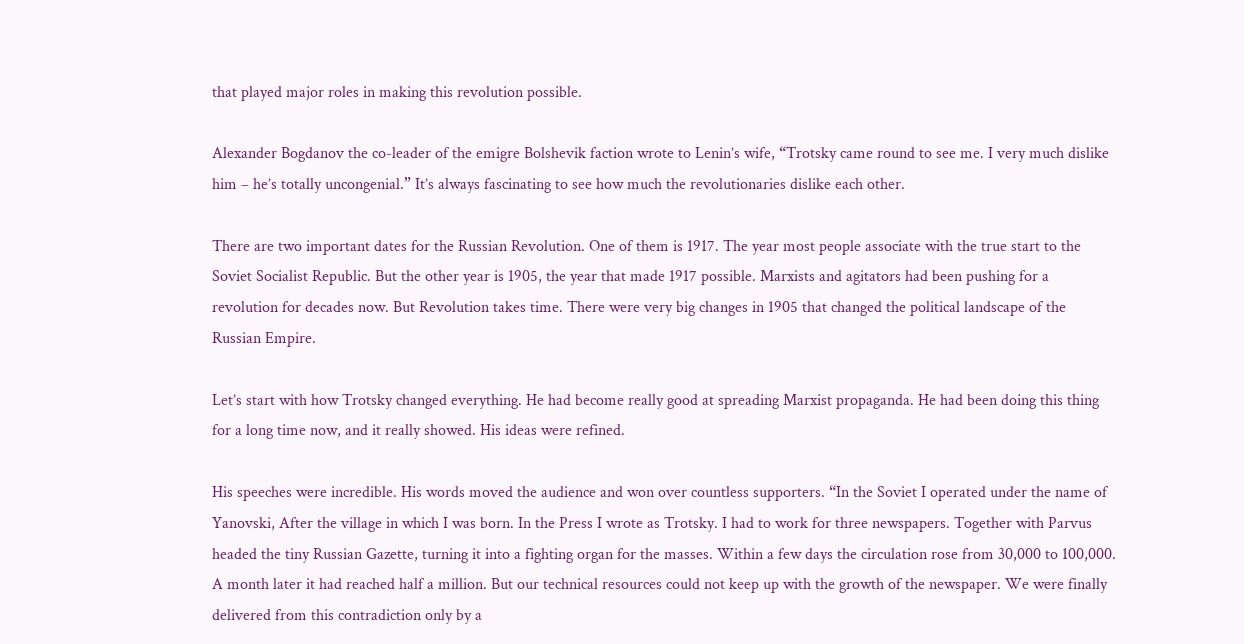that played major roles in making this revolution possible.

Alexander Bogdanov the co-leader of the emigre Bolshevik faction wrote to Lenin’s wife, “Trotsky came round to see me. I very much dislike him – he’s totally uncongenial.” It’s always fascinating to see how much the revolutionaries dislike each other.

There are two important dates for the Russian Revolution. One of them is 1917. The year most people associate with the true start to the Soviet Socialist Republic. But the other year is 1905, the year that made 1917 possible. Marxists and agitators had been pushing for a revolution for decades now. But Revolution takes time. There were very big changes in 1905 that changed the political landscape of the Russian Empire.

Let’s start with how Trotsky changed everything. He had become really good at spreading Marxist propaganda. He had been doing this thing for a long time now, and it really showed. His ideas were refined.

His speeches were incredible. His words moved the audience and won over countless supporters. “In the Soviet I operated under the name of Yanovski, After the village in which I was born. In the Press I wrote as Trotsky. I had to work for three newspapers. Together with Parvus headed the tiny Russian Gazette, turning it into a fighting organ for the masses. Within a few days the circulation rose from 30,000 to 100,000. A month later it had reached half a million. But our technical resources could not keep up with the growth of the newspaper. We were finally delivered from this contradiction only by a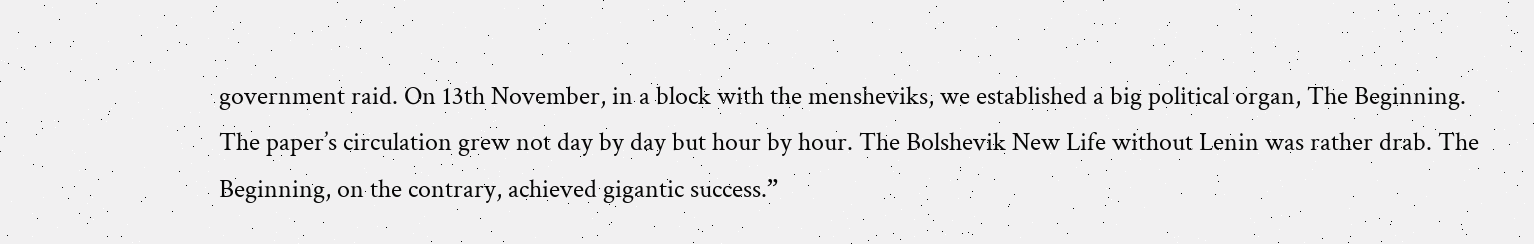government raid. On 13th November, in a block with the mensheviks, we established a big political organ, The Beginning. The paper’s circulation grew not day by day but hour by hour. The Bolshevik New Life without Lenin was rather drab. The Beginning, on the contrary, achieved gigantic success.”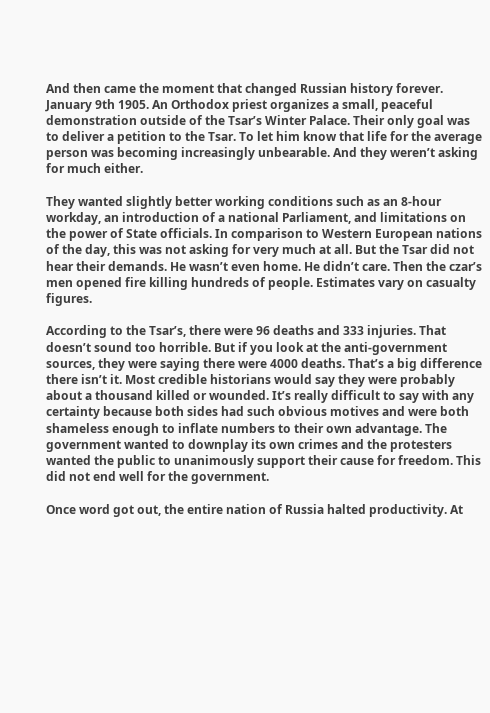And then came the moment that changed Russian history forever. January 9th 1905. An Orthodox priest organizes a small, peaceful demonstration outside of the Tsar’s Winter Palace. Their only goal was to deliver a petition to the Tsar. To let him know that life for the average person was becoming increasingly unbearable. And they weren’t asking for much either.

They wanted slightly better working conditions such as an 8-hour workday, an introduction of a national Parliament, and limitations on the power of State officials. In comparison to Western European nations of the day, this was not asking for very much at all. But the Tsar did not hear their demands. He wasn’t even home. He didn’t care. Then the czar’s men opened fire killing hundreds of people. Estimates vary on casualty figures.

According to the Tsar’s, there were 96 deaths and 333 injuries. That doesn’t sound too horrible. But if you look at the anti-government sources, they were saying there were 4000 deaths. That’s a big difference there isn’t it. Most credible historians would say they were probably about a thousand killed or wounded. It’s really difficult to say with any certainty because both sides had such obvious motives and were both shameless enough to inflate numbers to their own advantage. The government wanted to downplay its own crimes and the protesters wanted the public to unanimously support their cause for freedom. This did not end well for the government.

Once word got out, the entire nation of Russia halted productivity. At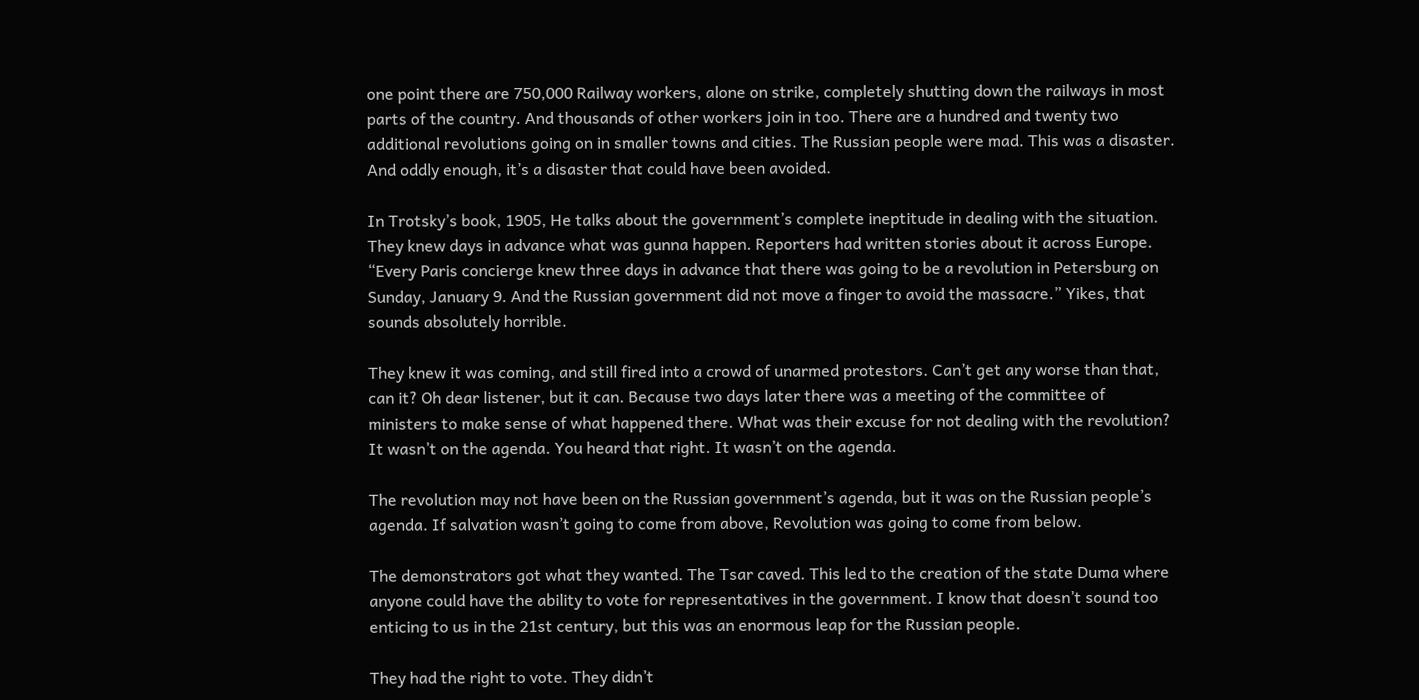one point there are 750,000 Railway workers, alone on strike, completely shutting down the railways in most parts of the country. And thousands of other workers join in too. There are a hundred and twenty two additional revolutions going on in smaller towns and cities. The Russian people were mad. This was a disaster. And oddly enough, it’s a disaster that could have been avoided.

In Trotsky’s book, 1905, He talks about the government’s complete ineptitude in dealing with the situation. They knew days in advance what was gunna happen. Reporters had written stories about it across Europe. “Every Paris concierge knew three days in advance that there was going to be a revolution in Petersburg on Sunday, January 9. And the Russian government did not move a finger to avoid the massacre.” Yikes, that sounds absolutely horrible.

They knew it was coming, and still fired into a crowd of unarmed protestors. Can’t get any worse than that, can it? Oh dear listener, but it can. Because two days later there was a meeting of the committee of ministers to make sense of what happened there. What was their excuse for not dealing with the revolution? It wasn’t on the agenda. You heard that right. It wasn’t on the agenda.

The revolution may not have been on the Russian government’s agenda, but it was on the Russian people’s agenda. If salvation wasn’t going to come from above, Revolution was going to come from below.

The demonstrators got what they wanted. The Tsar caved. This led to the creation of the state Duma where anyone could have the ability to vote for representatives in the government. I know that doesn’t sound too enticing to us in the 21st century, but this was an enormous leap for the Russian people.

They had the right to vote. They didn’t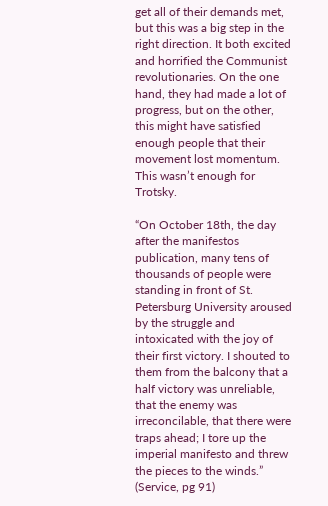get all of their demands met, but this was a big step in the right direction. It both excited and horrified the Communist revolutionaries. On the one hand, they had made a lot of progress, but on the other, this might have satisfied enough people that their movement lost momentum. This wasn’t enough for Trotsky.

“On October 18th, the day after the manifestos publication, many tens of thousands of people were standing in front of St. Petersburg University aroused by the struggle and intoxicated with the joy of their first victory. I shouted to them from the balcony that a half victory was unreliable, that the enemy was irreconcilable, that there were traps ahead; I tore up the imperial manifesto and threw the pieces to the winds.” (Service, pg 91)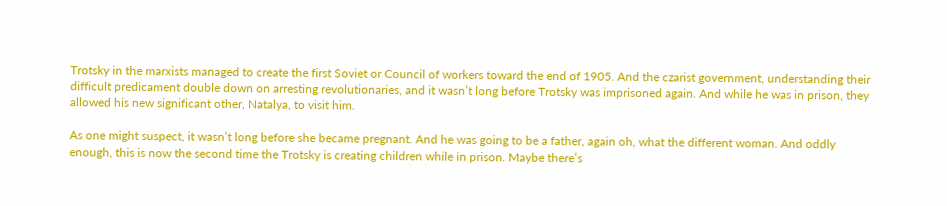Trotsky in the marxists managed to create the first Soviet or Council of workers toward the end of 1905. And the czarist government, understanding their difficult predicament double down on arresting revolutionaries, and it wasn’t long before Trotsky was imprisoned again. And while he was in prison, they allowed his new significant other, Natalya, to visit him.

As one might suspect, it wasn’t long before she became pregnant. And he was going to be a father, again oh, what the different woman. And oddly enough, this is now the second time the Trotsky is creating children while in prison. Maybe there’s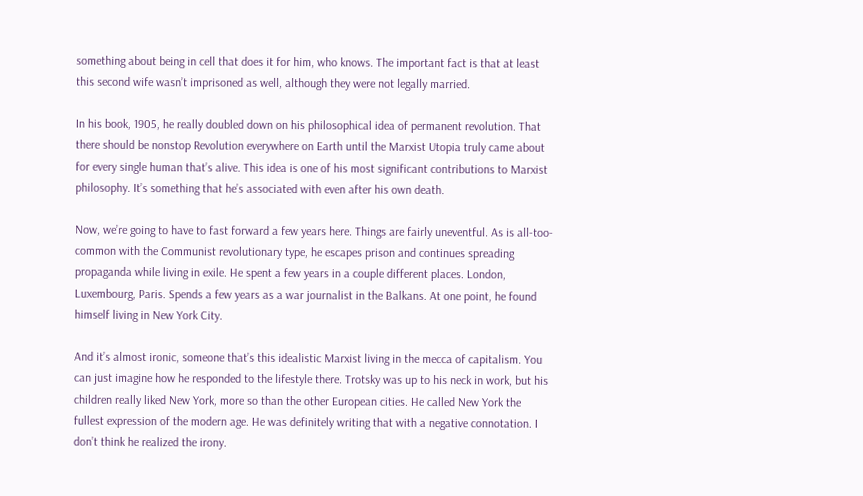something about being in cell that does it for him, who knows. The important fact is that at least this second wife wasn’t imprisoned as well, although they were not legally married.

In his book, 1905, he really doubled down on his philosophical idea of permanent revolution. That there should be nonstop Revolution everywhere on Earth until the Marxist Utopia truly came about for every single human that’s alive. This idea is one of his most significant contributions to Marxist philosophy. It’s something that he’s associated with even after his own death.

Now, we’re going to have to fast forward a few years here. Things are fairly uneventful. As is all-too-common with the Communist revolutionary type, he escapes prison and continues spreading propaganda while living in exile. He spent a few years in a couple different places. London, Luxembourg, Paris. Spends a few years as a war journalist in the Balkans. At one point, he found himself living in New York City.

And it’s almost ironic, someone that’s this idealistic Marxist living in the mecca of capitalism. You can just imagine how he responded to the lifestyle there. Trotsky was up to his neck in work, but his children really liked New York, more so than the other European cities. He called New York the fullest expression of the modern age. He was definitely writing that with a negative connotation. I don’t think he realized the irony.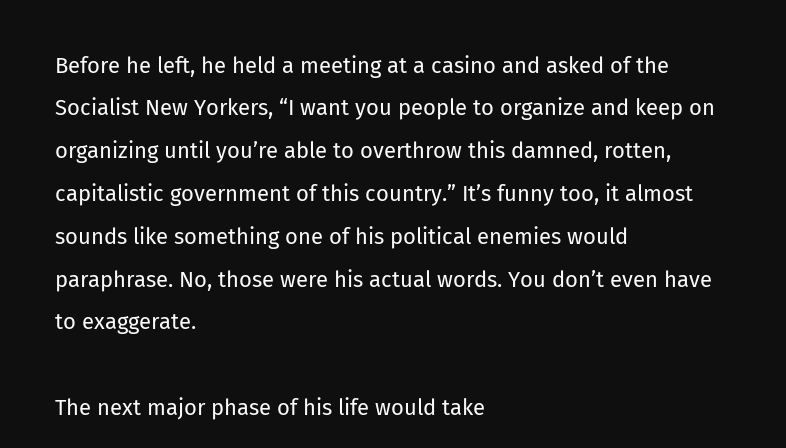Before he left, he held a meeting at a casino and asked of the Socialist New Yorkers, “I want you people to organize and keep on organizing until you’re able to overthrow this damned, rotten, capitalistic government of this country.” It’s funny too, it almost sounds like something one of his political enemies would paraphrase. No, those were his actual words. You don’t even have to exaggerate.

The next major phase of his life would take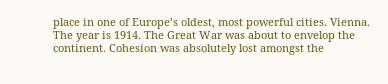place in one of Europe’s oldest, most powerful cities. Vienna. The year is 1914. The Great War was about to envelop the continent. Cohesion was absolutely lost amongst the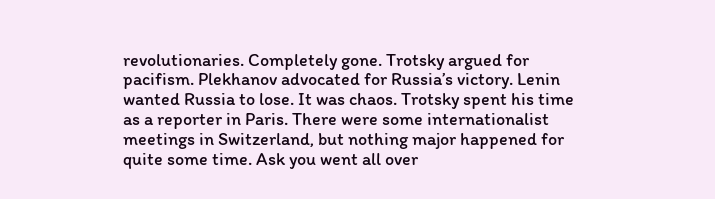revolutionaries. Completely gone. Trotsky argued for pacifism. Plekhanov advocated for Russia’s victory. Lenin wanted Russia to lose. It was chaos. Trotsky spent his time as a reporter in Paris. There were some internationalist meetings in Switzerland, but nothing major happened for quite some time. Ask you went all over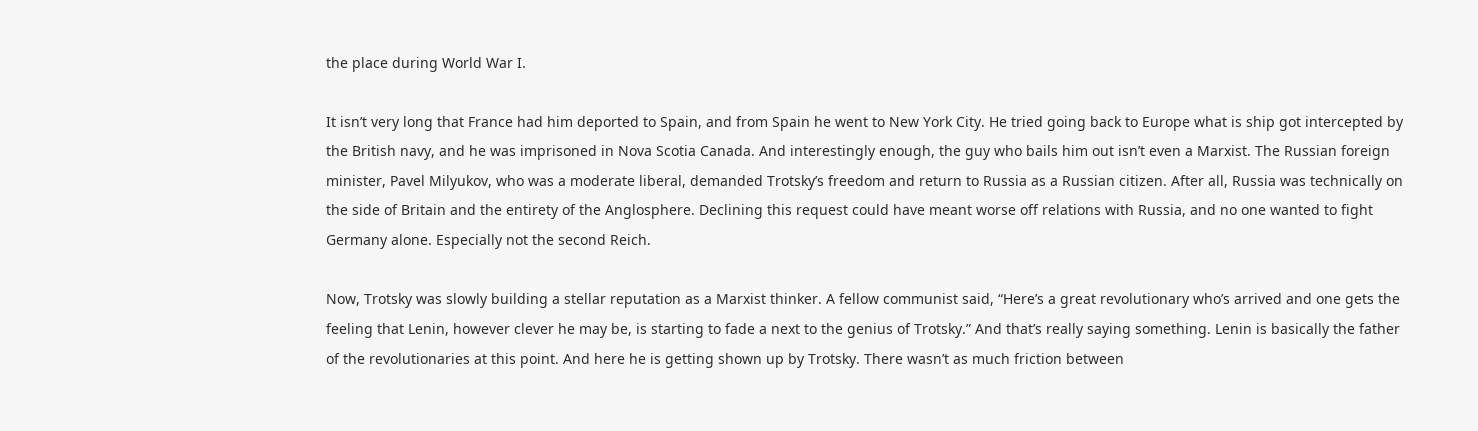the place during World War I.

It isn’t very long that France had him deported to Spain, and from Spain he went to New York City. He tried going back to Europe what is ship got intercepted by the British navy, and he was imprisoned in Nova Scotia Canada. And interestingly enough, the guy who bails him out isn’t even a Marxist. The Russian foreign minister, Pavel Milyukov, who was a moderate liberal, demanded Trotsky’s freedom and return to Russia as a Russian citizen. After all, Russia was technically on the side of Britain and the entirety of the Anglosphere. Declining this request could have meant worse off relations with Russia, and no one wanted to fight Germany alone. Especially not the second Reich.

Now, Trotsky was slowly building a stellar reputation as a Marxist thinker. A fellow communist said, “Here’s a great revolutionary who’s arrived and one gets the feeling that Lenin, however clever he may be, is starting to fade a next to the genius of Trotsky.” And that’s really saying something. Lenin is basically the father of the revolutionaries at this point. And here he is getting shown up by Trotsky. There wasn’t as much friction between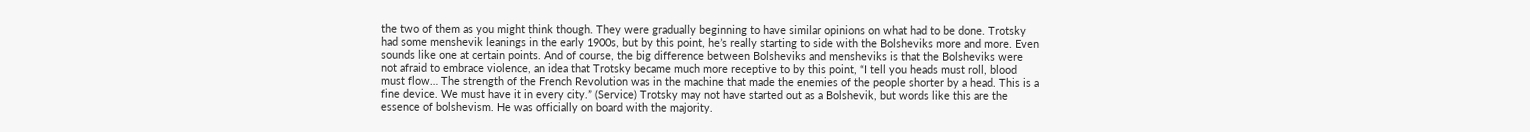the two of them as you might think though. They were gradually beginning to have similar opinions on what had to be done. Trotsky had some menshevik leanings in the early 1900s, but by this point, he’s really starting to side with the Bolsheviks more and more. Even sounds like one at certain points. And of course, the big difference between Bolsheviks and mensheviks is that the Bolsheviks were not afraid to embrace violence, an idea that Trotsky became much more receptive to by this point, “I tell you heads must roll, blood must flow… The strength of the French Revolution was in the machine that made the enemies of the people shorter by a head. This is a fine device. We must have it in every city.” (Service) Trotsky may not have started out as a Bolshevik, but words like this are the essence of bolshevism. He was officially on board with the majority.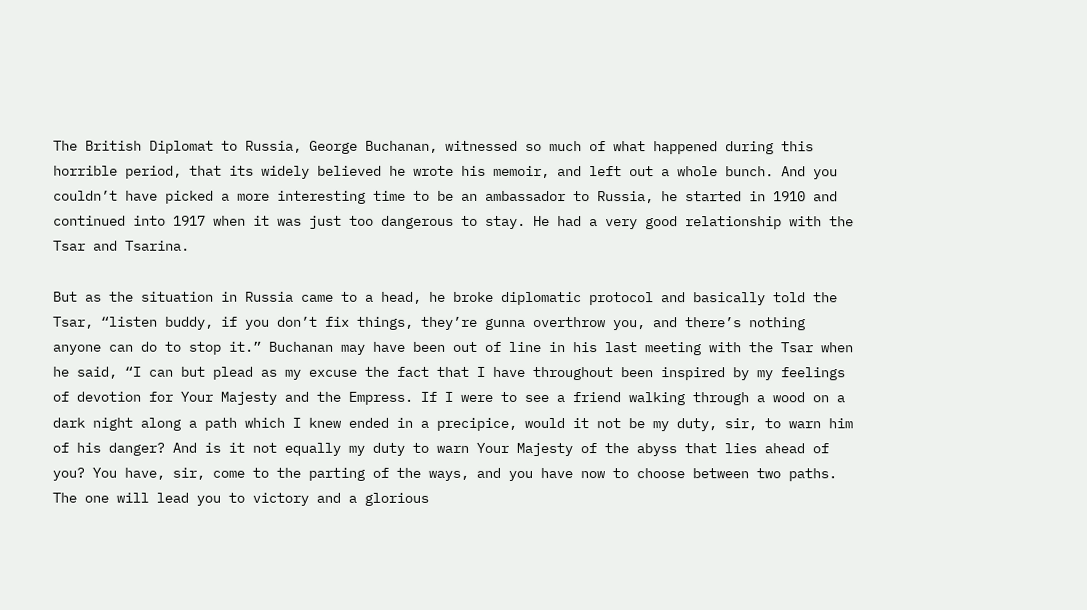The British Diplomat to Russia, George Buchanan, witnessed so much of what happened during this horrible period, that its widely believed he wrote his memoir, and left out a whole bunch. And you couldn’t have picked a more interesting time to be an ambassador to Russia, he started in 1910 and continued into 1917 when it was just too dangerous to stay. He had a very good relationship with the Tsar and Tsarina.

But as the situation in Russia came to a head, he broke diplomatic protocol and basically told the Tsar, “listen buddy, if you don’t fix things, they’re gunna overthrow you, and there’s nothing anyone can do to stop it.” Buchanan may have been out of line in his last meeting with the Tsar when he said, “I can but plead as my excuse the fact that I have throughout been inspired by my feelings of devotion for Your Majesty and the Empress. If I were to see a friend walking through a wood on a dark night along a path which I knew ended in a precipice, would it not be my duty, sir, to warn him of his danger? And is it not equally my duty to warn Your Majesty of the abyss that lies ahead of you? You have, sir, come to the parting of the ways, and you have now to choose between two paths. The one will lead you to victory and a glorious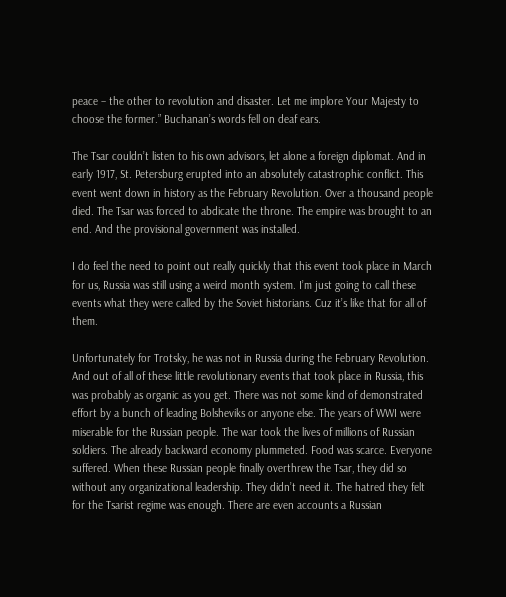peace – the other to revolution and disaster. Let me implore Your Majesty to choose the former.” Buchanan’s words fell on deaf ears.

The Tsar couldn’t listen to his own advisors, let alone a foreign diplomat. And in early 1917, St. Petersburg erupted into an absolutely catastrophic conflict. This event went down in history as the February Revolution. Over a thousand people died. The Tsar was forced to abdicate the throne. The empire was brought to an end. And the provisional government was installed.

I do feel the need to point out really quickly that this event took place in March for us, Russia was still using a weird month system. I’m just going to call these events what they were called by the Soviet historians. Cuz it’s like that for all of them.

Unfortunately for Trotsky, he was not in Russia during the February Revolution. And out of all of these little revolutionary events that took place in Russia, this was probably as organic as you get. There was not some kind of demonstrated effort by a bunch of leading Bolsheviks or anyone else. The years of WWI were miserable for the Russian people. The war took the lives of millions of Russian soldiers. The already backward economy plummeted. Food was scarce. Everyone suffered. When these Russian people finally overthrew the Tsar, they did so without any organizational leadership. They didn’t need it. The hatred they felt for the Tsarist regime was enough. There are even accounts a Russian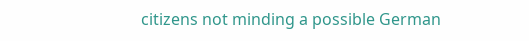citizens not minding a possible German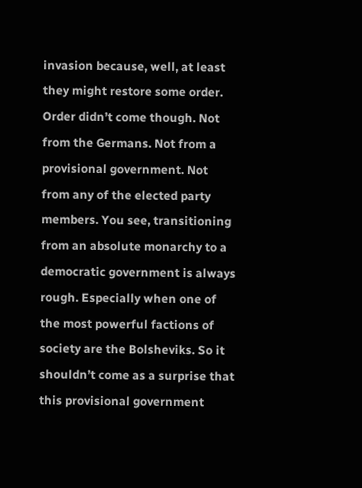invasion because, well, at least they might restore some order. Order didn’t come though. Not from the Germans. Not from a provisional government. Not from any of the elected party members. You see, transitioning from an absolute monarchy to a democratic government is always rough. Especially when one of the most powerful factions of society are the Bolsheviks. So it shouldn’t come as a surprise that this provisional government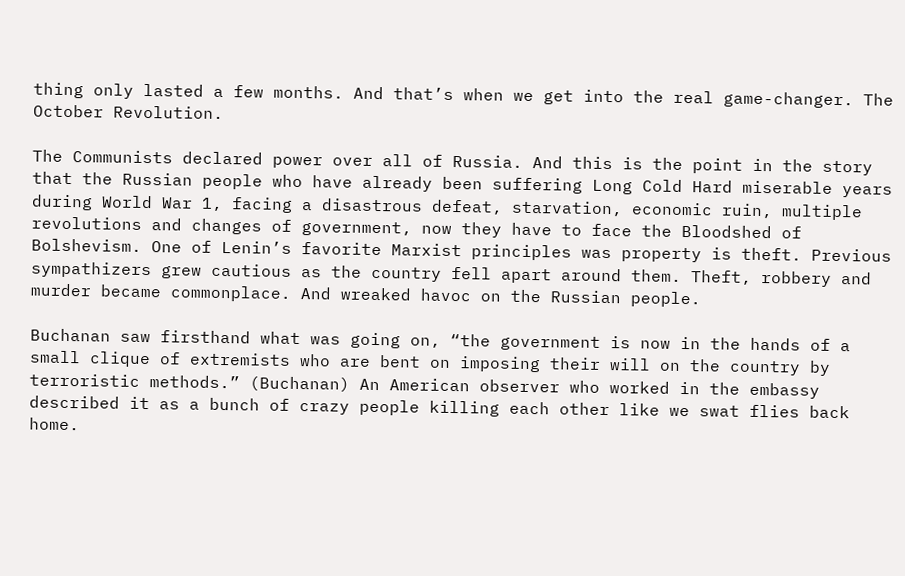thing only lasted a few months. And that’s when we get into the real game-changer. The October Revolution.

The Communists declared power over all of Russia. And this is the point in the story that the Russian people who have already been suffering Long Cold Hard miserable years during World War 1, facing a disastrous defeat, starvation, economic ruin, multiple revolutions and changes of government, now they have to face the Bloodshed of Bolshevism. One of Lenin’s favorite Marxist principles was property is theft. Previous sympathizers grew cautious as the country fell apart around them. Theft, robbery and murder became commonplace. And wreaked havoc on the Russian people.

Buchanan saw firsthand what was going on, “the government is now in the hands of a small clique of extremists who are bent on imposing their will on the country by terroristic methods.” (Buchanan) An American observer who worked in the embassy described it as a bunch of crazy people killing each other like we swat flies back home.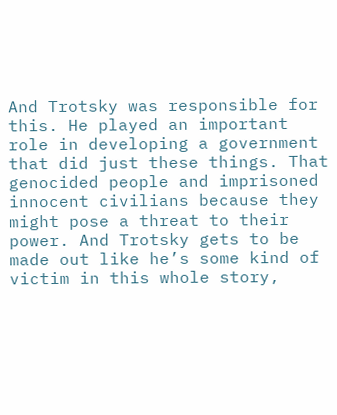And Trotsky was responsible for this. He played an important role in developing a government that did just these things. That genocided people and imprisoned innocent civilians because they might pose a threat to their power. And Trotsky gets to be made out like he’s some kind of victim in this whole story,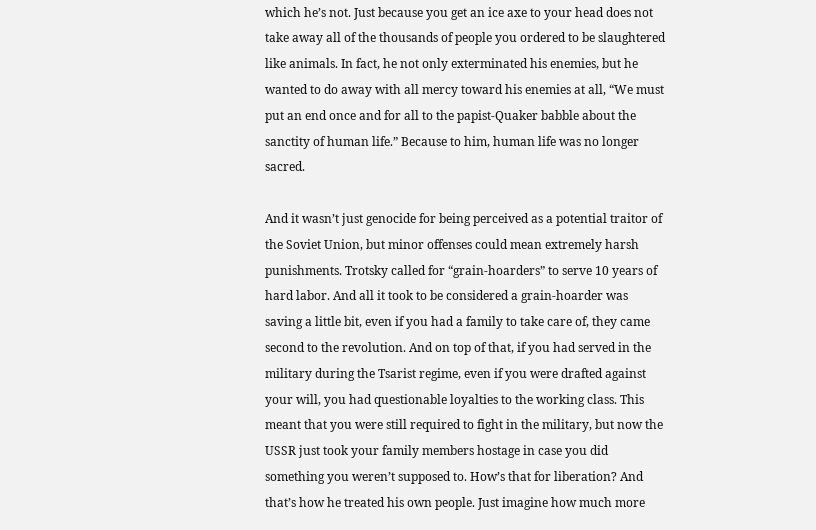which he’s not. Just because you get an ice axe to your head does not take away all of the thousands of people you ordered to be slaughtered like animals. In fact, he not only exterminated his enemies, but he wanted to do away with all mercy toward his enemies at all, “We must put an end once and for all to the papist-Quaker babble about the sanctity of human life.” Because to him, human life was no longer sacred.

And it wasn’t just genocide for being perceived as a potential traitor of the Soviet Union, but minor offenses could mean extremely harsh punishments. Trotsky called for “grain-hoarders” to serve 10 years of hard labor. And all it took to be considered a grain-hoarder was saving a little bit, even if you had a family to take care of, they came second to the revolution. And on top of that, if you had served in the military during the Tsarist regime, even if you were drafted against your will, you had questionable loyalties to the working class. This meant that you were still required to fight in the military, but now the USSR just took your family members hostage in case you did something you weren’t supposed to. How’s that for liberation? And that’s how he treated his own people. Just imagine how much more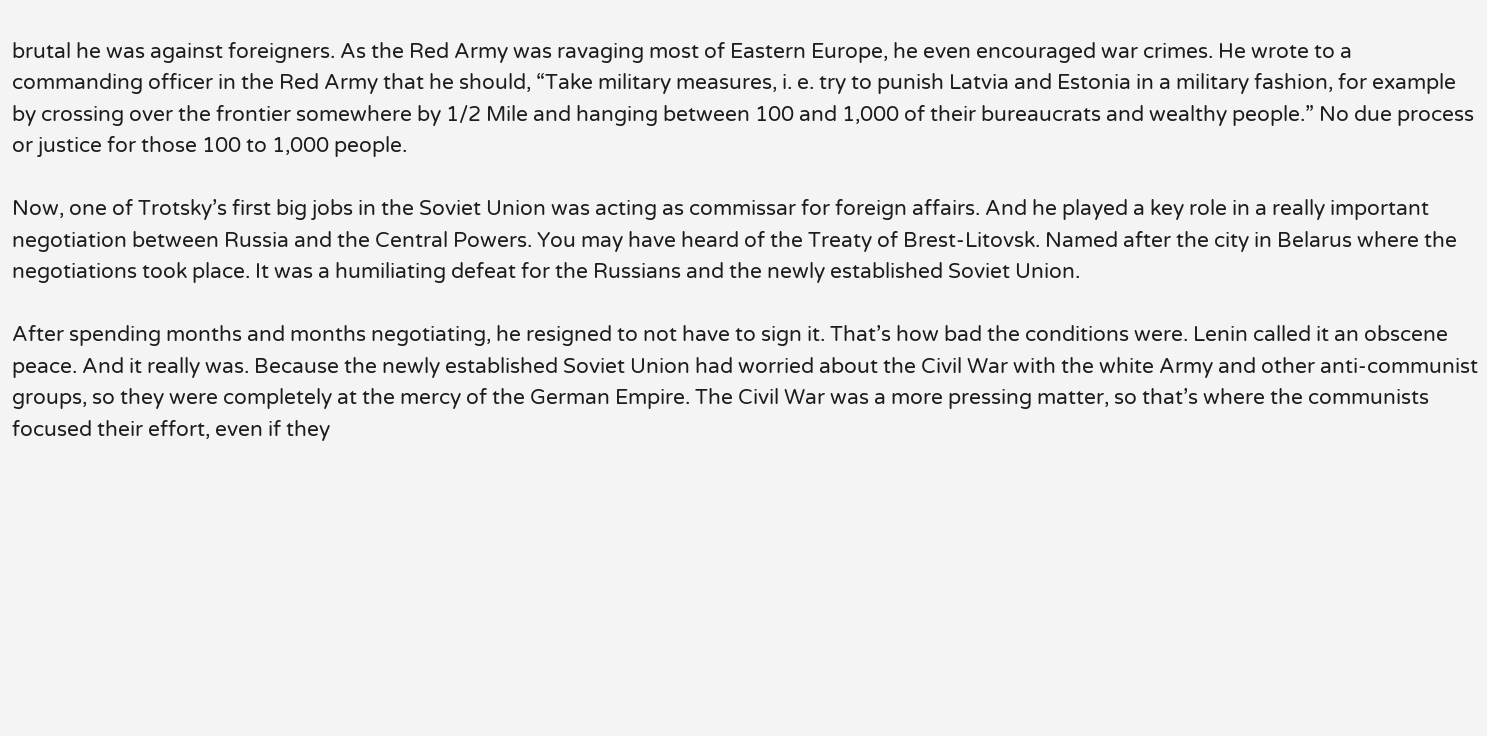brutal he was against foreigners. As the Red Army was ravaging most of Eastern Europe, he even encouraged war crimes. He wrote to a commanding officer in the Red Army that he should, “Take military measures, i. e. try to punish Latvia and Estonia in a military fashion, for example by crossing over the frontier somewhere by 1/2 Mile and hanging between 100 and 1,000 of their bureaucrats and wealthy people.” No due process or justice for those 100 to 1,000 people.

Now, one of Trotsky’s first big jobs in the Soviet Union was acting as commissar for foreign affairs. And he played a key role in a really important negotiation between Russia and the Central Powers. You may have heard of the Treaty of Brest-Litovsk. Named after the city in Belarus where the negotiations took place. It was a humiliating defeat for the Russians and the newly established Soviet Union.

After spending months and months negotiating, he resigned to not have to sign it. That’s how bad the conditions were. Lenin called it an obscene peace. And it really was. Because the newly established Soviet Union had worried about the Civil War with the white Army and other anti-communist groups, so they were completely at the mercy of the German Empire. The Civil War was a more pressing matter, so that’s where the communists focused their effort, even if they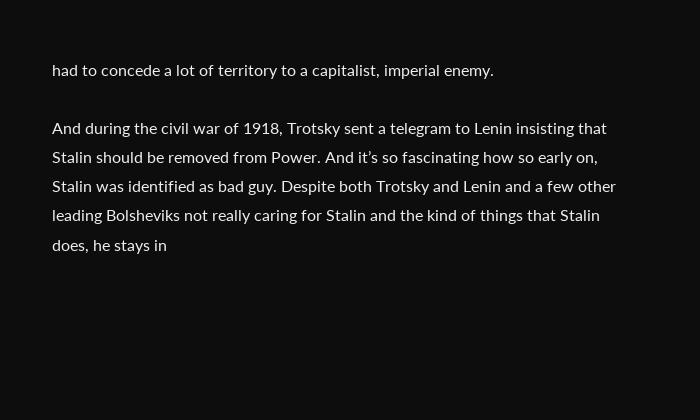had to concede a lot of territory to a capitalist, imperial enemy.

And during the civil war of 1918, Trotsky sent a telegram to Lenin insisting that Stalin should be removed from Power. And it’s so fascinating how so early on, Stalin was identified as bad guy. Despite both Trotsky and Lenin and a few other leading Bolsheviks not really caring for Stalin and the kind of things that Stalin does, he stays in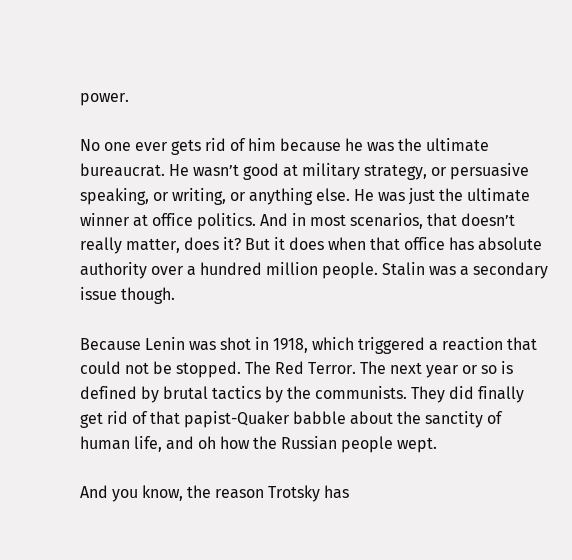power.

No one ever gets rid of him because he was the ultimate bureaucrat. He wasn’t good at military strategy, or persuasive speaking, or writing, or anything else. He was just the ultimate winner at office politics. And in most scenarios, that doesn’t really matter, does it? But it does when that office has absolute authority over a hundred million people. Stalin was a secondary issue though.

Because Lenin was shot in 1918, which triggered a reaction that could not be stopped. The Red Terror. The next year or so is defined by brutal tactics by the communists. They did finally get rid of that papist-Quaker babble about the sanctity of human life, and oh how the Russian people wept.

And you know, the reason Trotsky has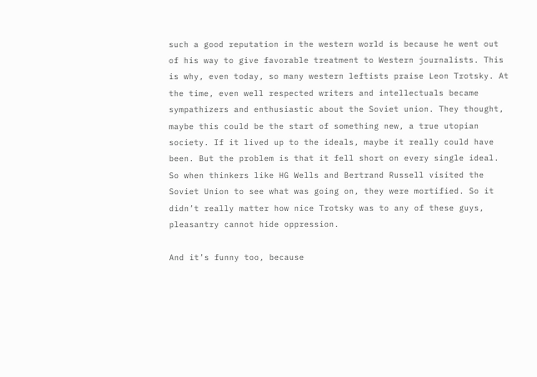such a good reputation in the western world is because he went out of his way to give favorable treatment to Western journalists. This is why, even today, so many western leftists praise Leon Trotsky. At the time, even well respected writers and intellectuals became sympathizers and enthusiastic about the Soviet union. They thought, maybe this could be the start of something new, a true utopian society. If it lived up to the ideals, maybe it really could have been. But the problem is that it fell short on every single ideal. So when thinkers like HG Wells and Bertrand Russell visited the Soviet Union to see what was going on, they were mortified. So it didn’t really matter how nice Trotsky was to any of these guys, pleasantry cannot hide oppression.

And it’s funny too, because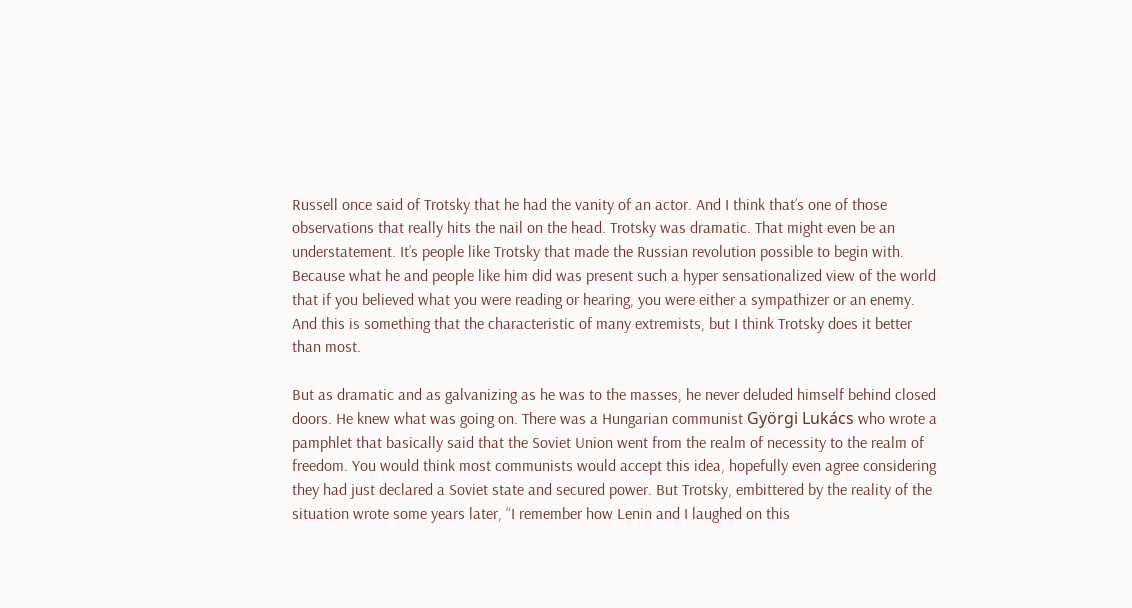Russell once said of Trotsky that he had the vanity of an actor. And I think that’s one of those observations that really hits the nail on the head. Trotsky was dramatic. That might even be an understatement. It’s people like Trotsky that made the Russian revolution possible to begin with. Because what he and people like him did was present such a hyper sensationalized view of the world that if you believed what you were reading or hearing, you were either a sympathizer or an enemy. And this is something that the characteristic of many extremists, but I think Trotsky does it better than most.

But as dramatic and as galvanizing as he was to the masses, he never deluded himself behind closed doors. He knew what was going on. There was a Hungarian communist Györgi Lukács who wrote a pamphlet that basically said that the Soviet Union went from the realm of necessity to the realm of freedom. You would think most communists would accept this idea, hopefully even agree considering they had just declared a Soviet state and secured power. But Trotsky, embittered by the reality of the situation wrote some years later, “I remember how Lenin and I laughed on this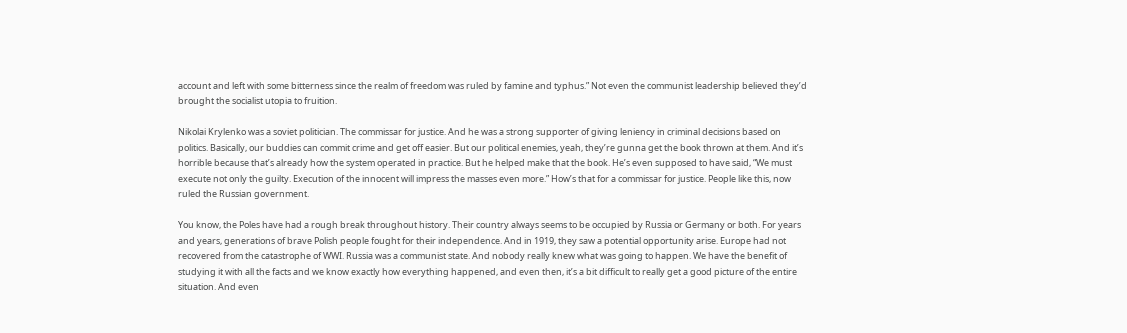account and left with some bitterness since the realm of freedom was ruled by famine and typhus.” Not even the communist leadership believed they’d brought the socialist utopia to fruition.

Nikolai Krylenko was a soviet politician. The commissar for justice. And he was a strong supporter of giving leniency in criminal decisions based on politics. Basically, our buddies can commit crime and get off easier. But our political enemies, yeah, they’re gunna get the book thrown at them. And it’s horrible because that’s already how the system operated in practice. But he helped make that the book. He’s even supposed to have said, “We must execute not only the guilty. Execution of the innocent will impress the masses even more.” How’s that for a commissar for justice. People like this, now ruled the Russian government.

You know, the Poles have had a rough break throughout history. Their country always seems to be occupied by Russia or Germany or both. For years and years, generations of brave Polish people fought for their independence. And in 1919, they saw a potential opportunity arise. Europe had not recovered from the catastrophe of WWI. Russia was a communist state. And nobody really knew what was going to happen. We have the benefit of studying it with all the facts and we know exactly how everything happened, and even then, it’s a bit difficult to really get a good picture of the entire situation. And even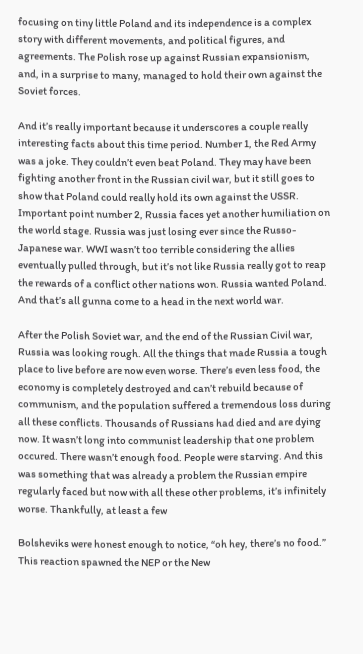focusing on tiny little Poland and its independence is a complex story with different movements, and political figures, and agreements. The Polish rose up against Russian expansionism, and, in a surprise to many, managed to hold their own against the Soviet forces.

And it’s really important because it underscores a couple really interesting facts about this time period. Number 1, the Red Army was a joke. They couldn’t even beat Poland. They may have been fighting another front in the Russian civil war, but it still goes to show that Poland could really hold its own against the USSR. Important point number 2, Russia faces yet another humiliation on the world stage. Russia was just losing ever since the Russo-Japanese war. WWI wasn’t too terrible considering the allies eventually pulled through, but it’s not like Russia really got to reap the rewards of a conflict other nations won. Russia wanted Poland. And that’s all gunna come to a head in the next world war.

After the Polish Soviet war, and the end of the Russian Civil war, Russia was looking rough. All the things that made Russia a tough place to live before are now even worse. There’s even less food, the economy is completely destroyed and can’t rebuild because of communism, and the population suffered a tremendous loss during all these conflicts. Thousands of Russians had died and are dying now. It wasn’t long into communist leadership that one problem occured. There wasn’t enough food. People were starving. And this was something that was already a problem the Russian empire regularly faced but now with all these other problems, it’s infinitely worse. Thankfully, at least a few

Bolsheviks were honest enough to notice, “oh hey, there’s no food.” This reaction spawned the NEP or the New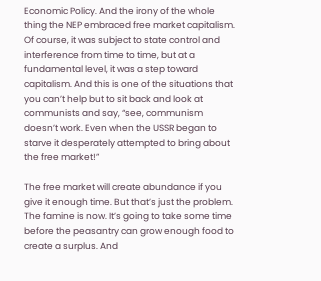Economic Policy. And the irony of the whole thing the NEP embraced free market capitalism. Of course, it was subject to state control and interference from time to time, but at a fundamental level, it was a step toward capitalism. And this is one of the situations that you can’t help but to sit back and look at communists and say, “see, communism doesn’t work. Even when the USSR began to starve it desperately attempted to bring about the free market!”

The free market will create abundance if you give it enough time. But that’s just the problem. The famine is now. It’s going to take some time before the peasantry can grow enough food to create a surplus. And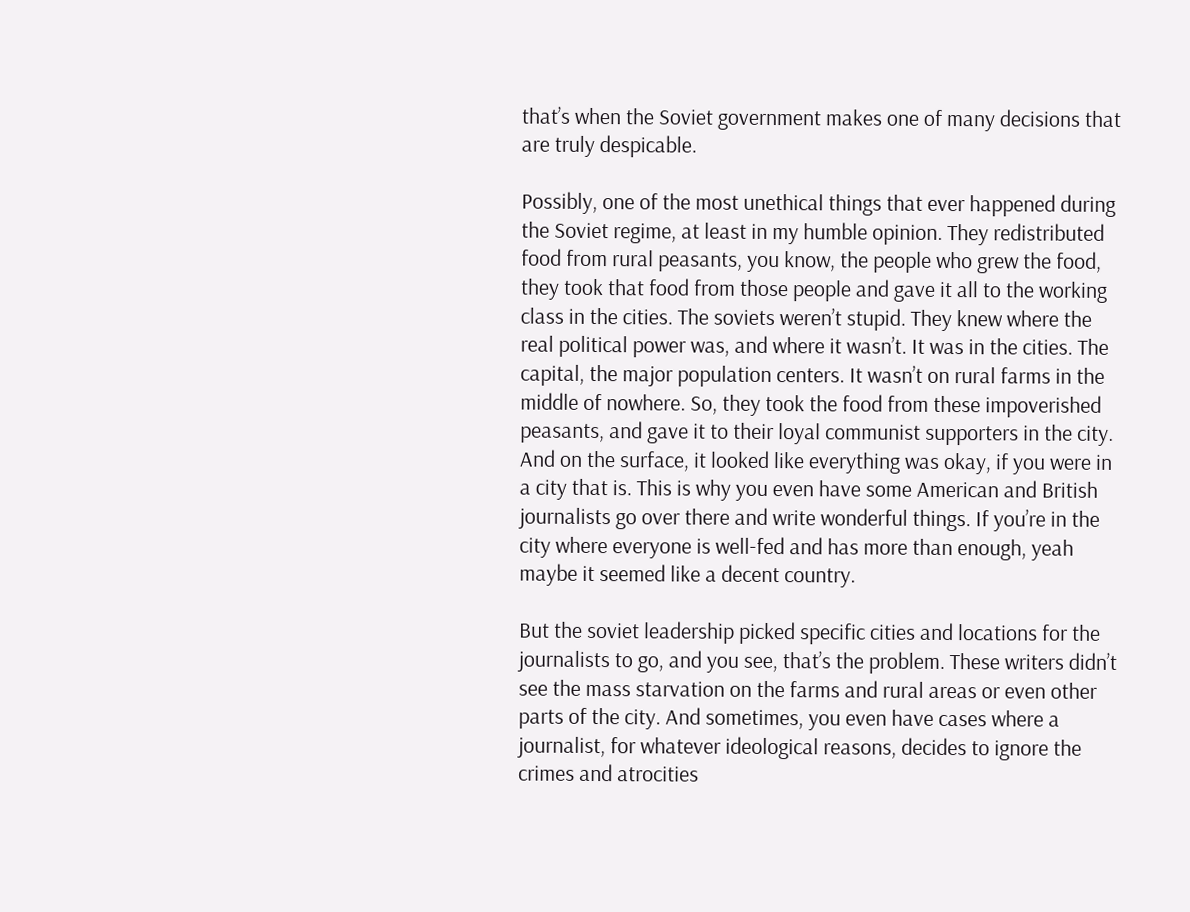that’s when the Soviet government makes one of many decisions that are truly despicable.

Possibly, one of the most unethical things that ever happened during the Soviet regime, at least in my humble opinion. They redistributed food from rural peasants, you know, the people who grew the food, they took that food from those people and gave it all to the working class in the cities. The soviets weren’t stupid. They knew where the real political power was, and where it wasn’t. It was in the cities. The capital, the major population centers. It wasn’t on rural farms in the middle of nowhere. So, they took the food from these impoverished peasants, and gave it to their loyal communist supporters in the city. And on the surface, it looked like everything was okay, if you were in a city that is. This is why you even have some American and British journalists go over there and write wonderful things. If you’re in the city where everyone is well-fed and has more than enough, yeah maybe it seemed like a decent country.

But the soviet leadership picked specific cities and locations for the journalists to go, and you see, that’s the problem. These writers didn’t see the mass starvation on the farms and rural areas or even other parts of the city. And sometimes, you even have cases where a journalist, for whatever ideological reasons, decides to ignore the crimes and atrocities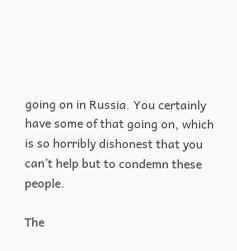going on in Russia. You certainly have some of that going on, which is so horribly dishonest that you can’t help but to condemn these people.

The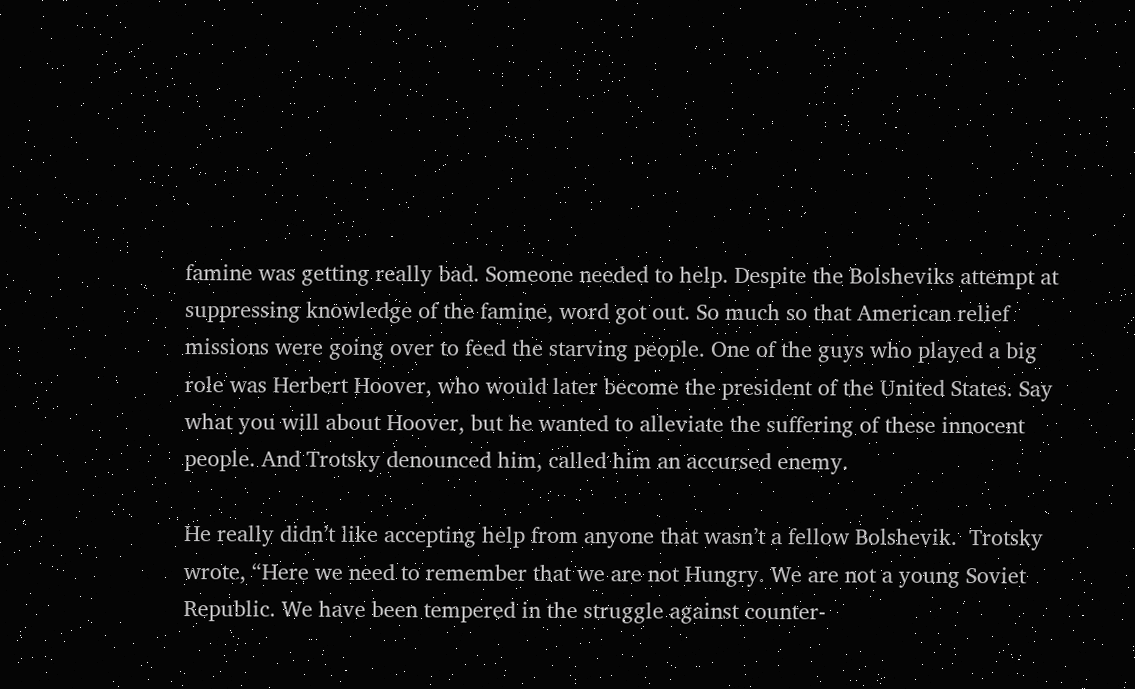famine was getting really bad. Someone needed to help. Despite the Bolsheviks attempt at suppressing knowledge of the famine, word got out. So much so that American relief missions were going over to feed the starving people. One of the guys who played a big role was Herbert Hoover, who would later become the president of the United States. Say what you will about Hoover, but he wanted to alleviate the suffering of these innocent people. And Trotsky denounced him, called him an accursed enemy.

He really didn’t like accepting help from anyone that wasn’t a fellow Bolshevik.  Trotsky wrote, “Here we need to remember that we are not Hungry. We are not a young Soviet Republic. We have been tempered in the struggle against counter-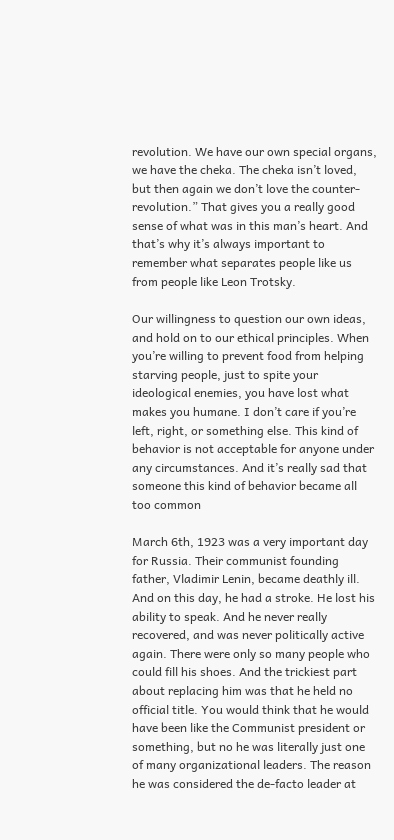revolution. We have our own special organs, we have the cheka. The cheka isn’t loved, but then again we don’t love the counter-revolution.” That gives you a really good sense of what was in this man’s heart. And that’s why it’s always important to remember what separates people like us from people like Leon Trotsky.

Our willingness to question our own ideas, and hold on to our ethical principles. When you’re willing to prevent food from helping starving people, just to spite your ideological enemies, you have lost what makes you humane. I don’t care if you’re left, right, or something else. This kind of behavior is not acceptable for anyone under any circumstances. And it’s really sad that someone this kind of behavior became all too common

March 6th, 1923 was a very important day for Russia. Their communist founding father, Vladimir Lenin, became deathly ill. And on this day, he had a stroke. He lost his ability to speak. And he never really recovered, and was never politically active again. There were only so many people who could fill his shoes. And the trickiest part about replacing him was that he held no official title. You would think that he would have been like the Communist president or something, but no he was literally just one of many organizational leaders. The reason he was considered the de-facto leader at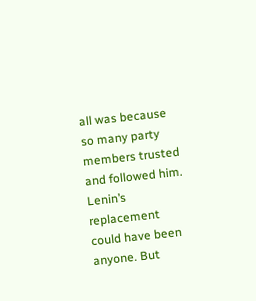all was because so many party members trusted and followed him. Lenin’s replacement could have been anyone. But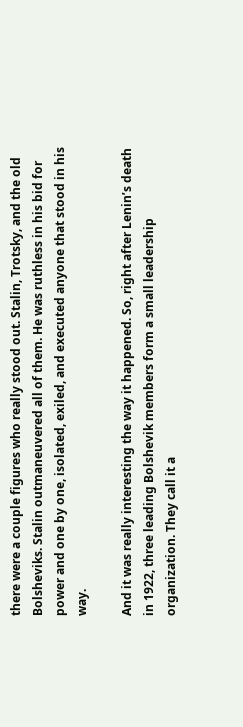there were a couple figures who really stood out. Stalin, Trotsky, and the old Bolsheviks. Stalin outmaneuvered all of them. He was ruthless in his bid for power and one by one, isolated, exiled, and executed anyone that stood in his way.

And it was really interesting the way it happened. So, right after Lenin’s death in 1922, three leading Bolshevik members form a small leadership organization. They call it a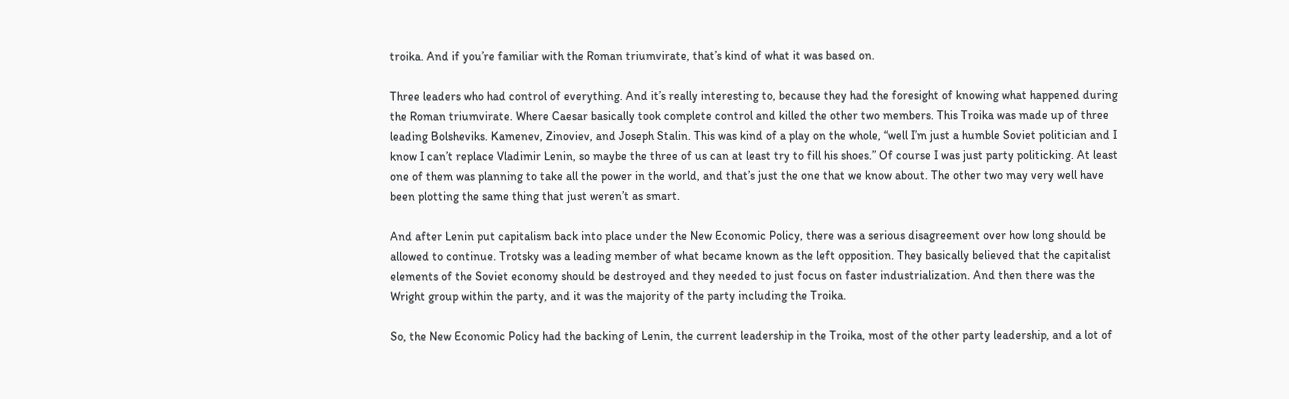troika. And if you’re familiar with the Roman triumvirate, that’s kind of what it was based on.

Three leaders who had control of everything. And it’s really interesting to, because they had the foresight of knowing what happened during the Roman triumvirate. Where Caesar basically took complete control and killed the other two members. This Troika was made up of three leading Bolsheviks. Kamenev, Zinoviev, and Joseph Stalin. This was kind of a play on the whole, “well I’m just a humble Soviet politician and I know I can’t replace Vladimir Lenin, so maybe the three of us can at least try to fill his shoes.” Of course I was just party politicking. At least one of them was planning to take all the power in the world, and that’s just the one that we know about. The other two may very well have been plotting the same thing that just weren’t as smart.

And after Lenin put capitalism back into place under the New Economic Policy, there was a serious disagreement over how long should be allowed to continue. Trotsky was a leading member of what became known as the left opposition. They basically believed that the capitalist elements of the Soviet economy should be destroyed and they needed to just focus on faster industrialization. And then there was the Wright group within the party, and it was the majority of the party including the Troika.

So, the New Economic Policy had the backing of Lenin, the current leadership in the Troika, most of the other party leadership, and a lot of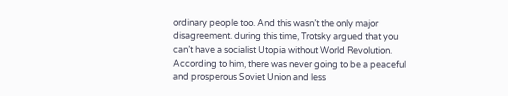ordinary people too. And this wasn’t the only major disagreement. during this time, Trotsky argued that you can’t have a socialist Utopia without World Revolution. According to him, there was never going to be a peaceful and prosperous Soviet Union and less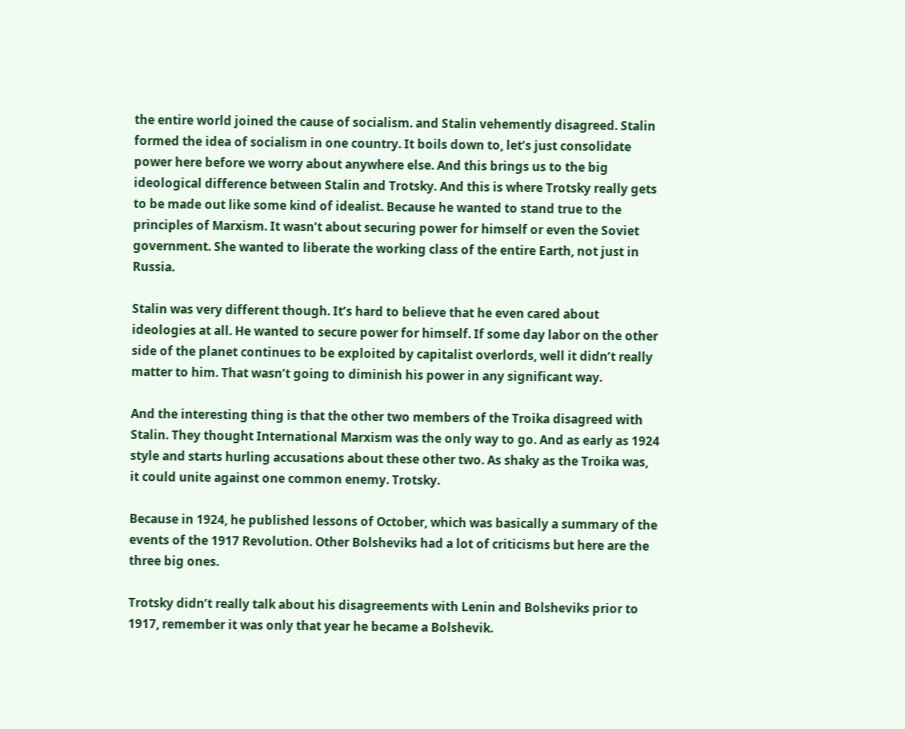the entire world joined the cause of socialism. and Stalin vehemently disagreed. Stalin formed the idea of socialism in one country. It boils down to, let’s just consolidate power here before we worry about anywhere else. And this brings us to the big ideological difference between Stalin and Trotsky. And this is where Trotsky really gets to be made out like some kind of idealist. Because he wanted to stand true to the principles of Marxism. It wasn’t about securing power for himself or even the Soviet government. She wanted to liberate the working class of the entire Earth, not just in Russia.

Stalin was very different though. It’s hard to believe that he even cared about ideologies at all. He wanted to secure power for himself. If some day labor on the other side of the planet continues to be exploited by capitalist overlords, well it didn’t really matter to him. That wasn’t going to diminish his power in any significant way.

And the interesting thing is that the other two members of the Troika disagreed with Stalin. They thought International Marxism was the only way to go. And as early as 1924 style and starts hurling accusations about these other two. As shaky as the Troika was, it could unite against one common enemy. Trotsky.

Because in 1924, he published lessons of October, which was basically a summary of the events of the 1917 Revolution. Other Bolsheviks had a lot of criticisms but here are the three big ones.

Trotsky didn’t really talk about his disagreements with Lenin and Bolsheviks prior to 1917, remember it was only that year he became a Bolshevik.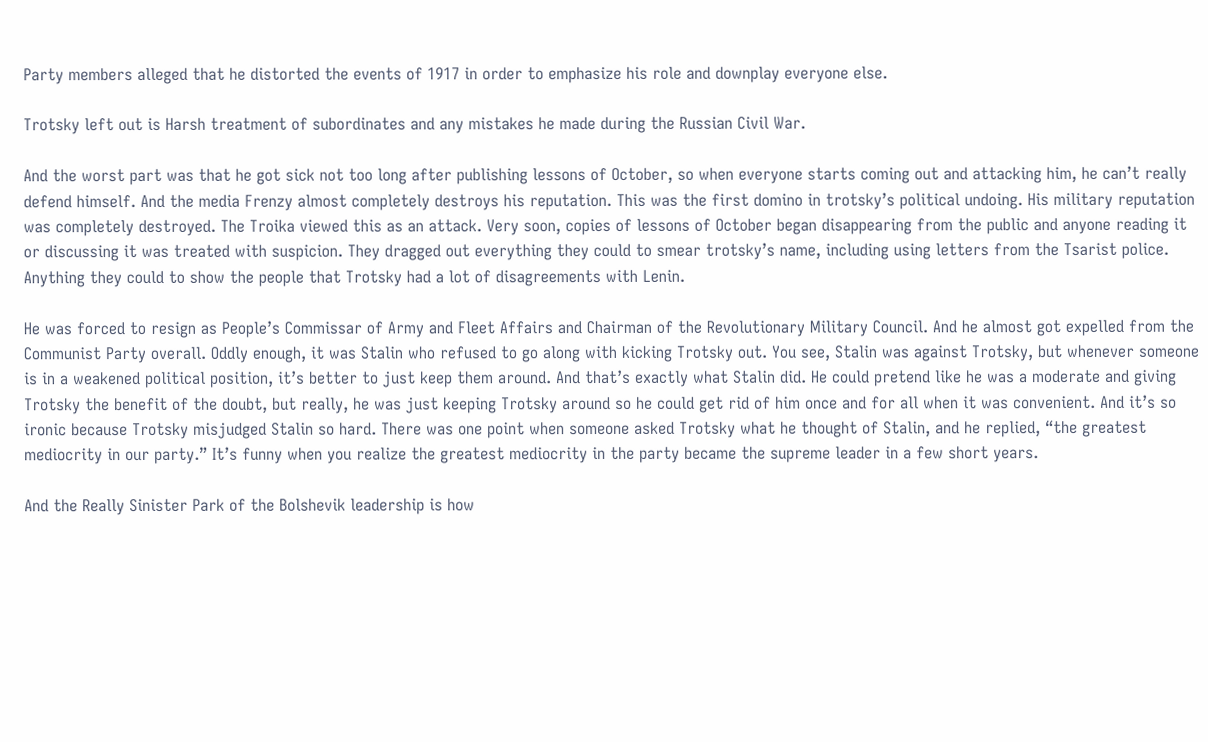Party members alleged that he distorted the events of 1917 in order to emphasize his role and downplay everyone else.

Trotsky left out is Harsh treatment of subordinates and any mistakes he made during the Russian Civil War.

And the worst part was that he got sick not too long after publishing lessons of October, so when everyone starts coming out and attacking him, he can’t really defend himself. And the media Frenzy almost completely destroys his reputation. This was the first domino in trotsky’s political undoing. His military reputation was completely destroyed. The Troika viewed this as an attack. Very soon, copies of lessons of October began disappearing from the public and anyone reading it or discussing it was treated with suspicion. They dragged out everything they could to smear trotsky’s name, including using letters from the Tsarist police. Anything they could to show the people that Trotsky had a lot of disagreements with Lenin.

He was forced to resign as People’s Commissar of Army and Fleet Affairs and Chairman of the Revolutionary Military Council. And he almost got expelled from the Communist Party overall. Oddly enough, it was Stalin who refused to go along with kicking Trotsky out. You see, Stalin was against Trotsky, but whenever someone is in a weakened political position, it’s better to just keep them around. And that’s exactly what Stalin did. He could pretend like he was a moderate and giving Trotsky the benefit of the doubt, but really, he was just keeping Trotsky around so he could get rid of him once and for all when it was convenient. And it’s so ironic because Trotsky misjudged Stalin so hard. There was one point when someone asked Trotsky what he thought of Stalin, and he replied, “the greatest mediocrity in our party.” It’s funny when you realize the greatest mediocrity in the party became the supreme leader in a few short years.

And the Really Sinister Park of the Bolshevik leadership is how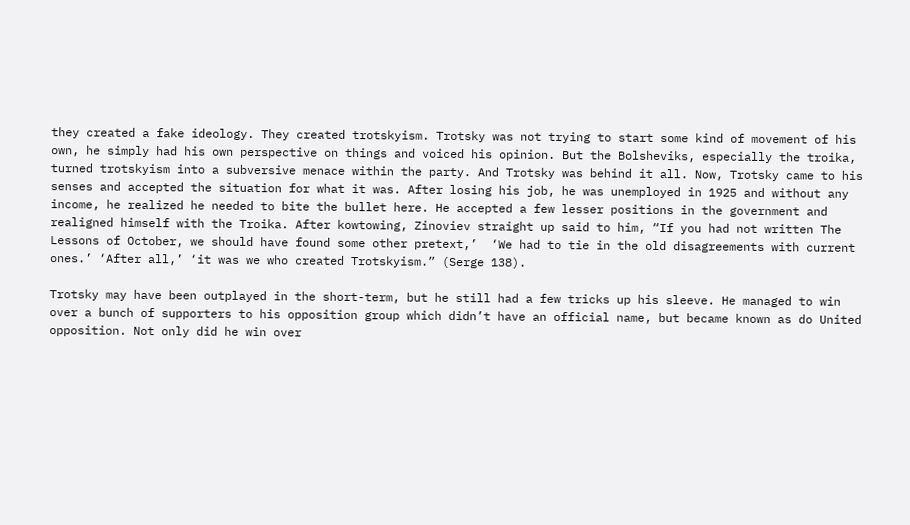they created a fake ideology. They created trotskyism. Trotsky was not trying to start some kind of movement of his own, he simply had his own perspective on things and voiced his opinion. But the Bolsheviks, especially the troika, turned trotskyism into a subversive menace within the party. And Trotsky was behind it all. Now, Trotsky came to his senses and accepted the situation for what it was. After losing his job, he was unemployed in 1925 and without any income, he realized he needed to bite the bullet here. He accepted a few lesser positions in the government and realigned himself with the Troika. After kowtowing, Zinoviev straight up said to him, “If you had not written The Lessons of October, we should have found some other pretext,’  ‘We had to tie in the old disagreements with current ones.’ ‘After all,’ ‘it was we who created Trotskyism.” (Serge 138).

Trotsky may have been outplayed in the short-term, but he still had a few tricks up his sleeve. He managed to win over a bunch of supporters to his opposition group which didn’t have an official name, but became known as do United opposition. Not only did he win over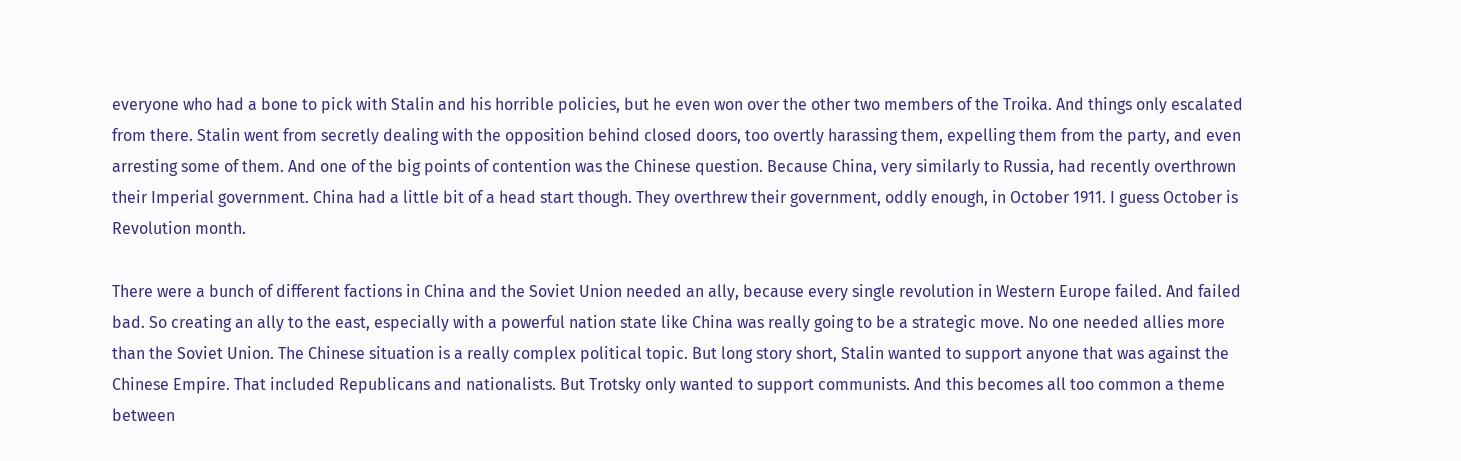everyone who had a bone to pick with Stalin and his horrible policies, but he even won over the other two members of the Troika. And things only escalated from there. Stalin went from secretly dealing with the opposition behind closed doors, too overtly harassing them, expelling them from the party, and even arresting some of them. And one of the big points of contention was the Chinese question. Because China, very similarly to Russia, had recently overthrown their Imperial government. China had a little bit of a head start though. They overthrew their government, oddly enough, in October 1911. I guess October is Revolution month.

There were a bunch of different factions in China and the Soviet Union needed an ally, because every single revolution in Western Europe failed. And failed bad. So creating an ally to the east, especially with a powerful nation state like China was really going to be a strategic move. No one needed allies more than the Soviet Union. The Chinese situation is a really complex political topic. But long story short, Stalin wanted to support anyone that was against the Chinese Empire. That included Republicans and nationalists. But Trotsky only wanted to support communists. And this becomes all too common a theme between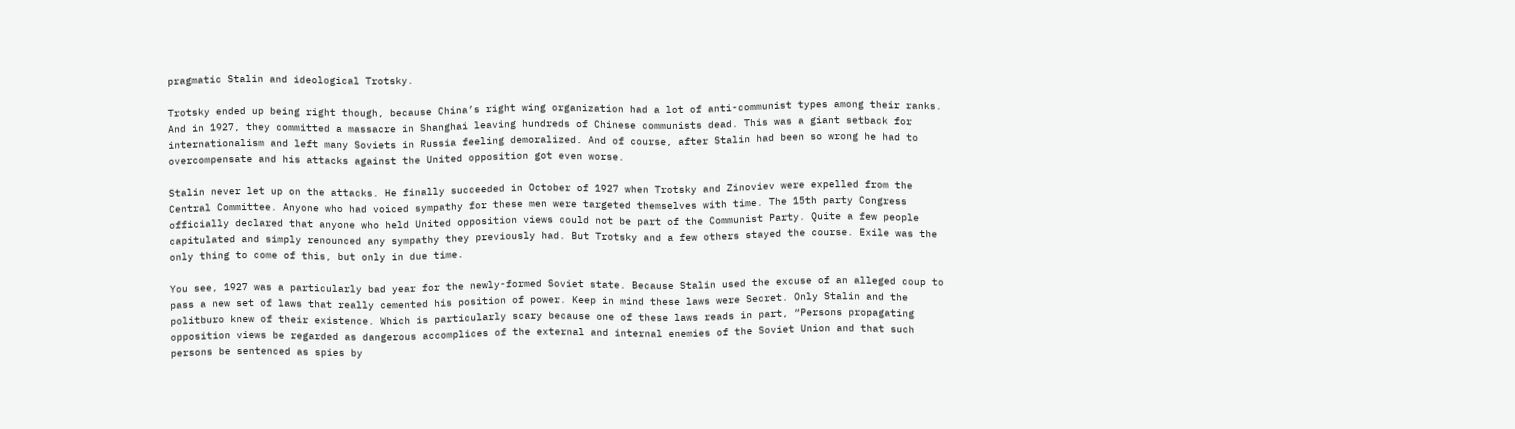pragmatic Stalin and ideological Trotsky.

Trotsky ended up being right though, because China’s right wing organization had a lot of anti-communist types among their ranks. And in 1927, they committed a massacre in Shanghai leaving hundreds of Chinese communists dead. This was a giant setback for internationalism and left many Soviets in Russia feeling demoralized. And of course, after Stalin had been so wrong he had to overcompensate and his attacks against the United opposition got even worse.

Stalin never let up on the attacks. He finally succeeded in October of 1927 when Trotsky and Zinoviev were expelled from the Central Committee. Anyone who had voiced sympathy for these men were targeted themselves with time. The 15th party Congress officially declared that anyone who held United opposition views could not be part of the Communist Party. Quite a few people capitulated and simply renounced any sympathy they previously had. But Trotsky and a few others stayed the course. Exile was the only thing to come of this, but only in due time.

You see, 1927 was a particularly bad year for the newly-formed Soviet state. Because Stalin used the excuse of an alleged coup to pass a new set of laws that really cemented his position of power. Keep in mind these laws were Secret. Only Stalin and the politburo knew of their existence. Which is particularly scary because one of these laws reads in part, “Persons propagating opposition views be regarded as dangerous accomplices of the external and internal enemies of the Soviet Union and that such persons be sentenced as spies by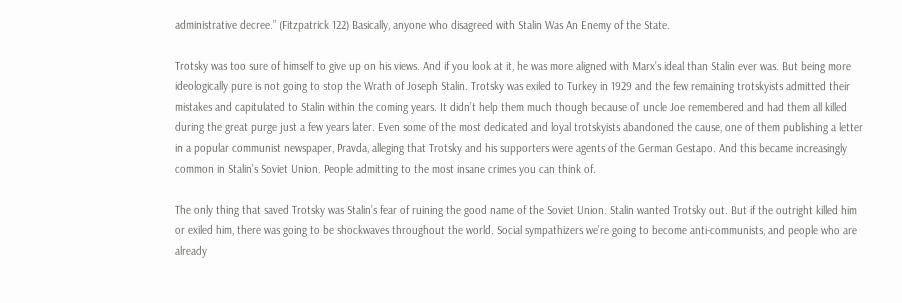administrative decree.” (Fitzpatrick 122) Basically, anyone who disagreed with Stalin Was An Enemy of the State.

Trotsky was too sure of himself to give up on his views. And if you look at it, he was more aligned with Marx’s ideal than Stalin ever was. But being more ideologically pure is not going to stop the Wrath of Joseph Stalin. Trotsky was exiled to Turkey in 1929 and the few remaining trotskyists admitted their mistakes and capitulated to Stalin within the coming years. It didn’t help them much though because ol’ uncle Joe remembered and had them all killed during the great purge just a few years later. Even some of the most dedicated and loyal trotskyists abandoned the cause, one of them publishing a letter in a popular communist newspaper, Pravda, alleging that Trotsky and his supporters were agents of the German Gestapo. And this became increasingly common in Stalin’s Soviet Union. People admitting to the most insane crimes you can think of.

The only thing that saved Trotsky was Stalin’s fear of ruining the good name of the Soviet Union. Stalin wanted Trotsky out. But if the outright killed him or exiled him, there was going to be shockwaves throughout the world. Social sympathizers we’re going to become anti-communists, and people who are already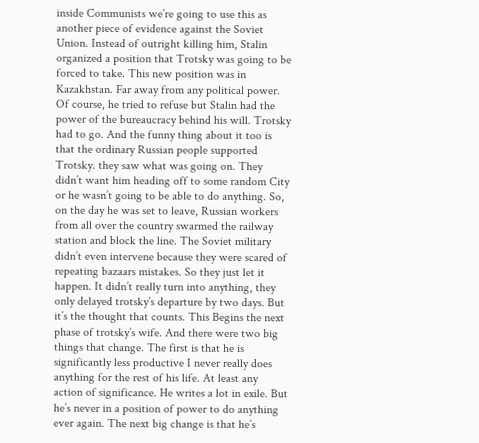inside Communists we’re going to use this as another piece of evidence against the Soviet Union. Instead of outright killing him, Stalin organized a position that Trotsky was going to be forced to take. This new position was in Kazakhstan. Far away from any political power. Of course, he tried to refuse but Stalin had the power of the bureaucracy behind his will. Trotsky had to go. And the funny thing about it too is that the ordinary Russian people supported Trotsky. they saw what was going on. They didn’t want him heading off to some random City or he wasn’t going to be able to do anything. So, on the day he was set to leave, Russian workers from all over the country swarmed the railway station and block the line. The Soviet military didn’t even intervene because they were scared of repeating bazaars mistakes. So they just let it happen. It didn’t really turn into anything, they only delayed trotsky’s departure by two days. But it’s the thought that counts. This Begins the next phase of trotsky’s wife. And there were two big things that change. The first is that he is significantly less productive I never really does anything for the rest of his life. At least any action of significance. He writes a lot in exile. But he’s never in a position of power to do anything ever again. The next big change is that he’s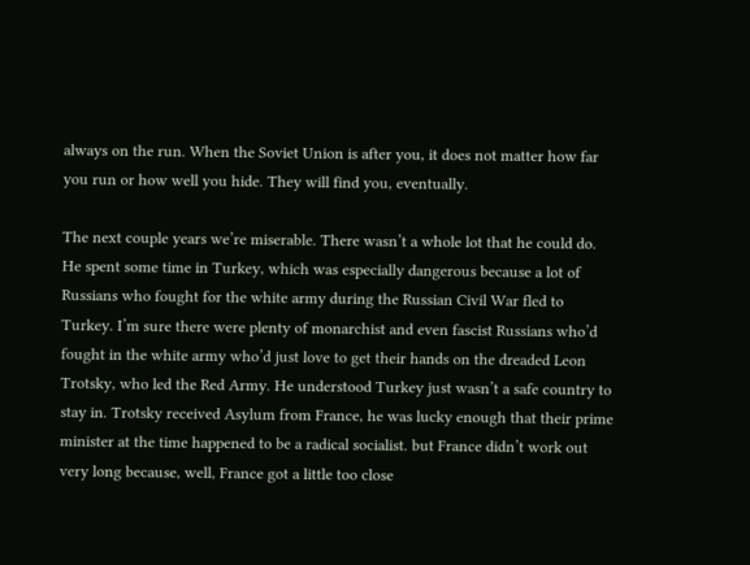always on the run. When the Soviet Union is after you, it does not matter how far you run or how well you hide. They will find you, eventually.

The next couple years we’re miserable. There wasn’t a whole lot that he could do. He spent some time in Turkey, which was especially dangerous because a lot of Russians who fought for the white army during the Russian Civil War fled to Turkey. I’m sure there were plenty of monarchist and even fascist Russians who’d fought in the white army who’d just love to get their hands on the dreaded Leon Trotsky, who led the Red Army. He understood Turkey just wasn’t a safe country to stay in. Trotsky received Asylum from France, he was lucky enough that their prime minister at the time happened to be a radical socialist. but France didn’t work out very long because, well, France got a little too close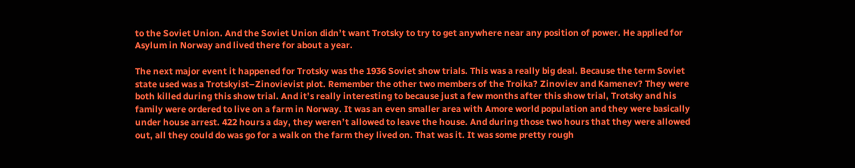to the Soviet Union. And the Soviet Union didn’t want Trotsky to try to get anywhere near any position of power. He applied for Asylum in Norway and lived there for about a year.

The next major event it happened for Trotsky was the 1936 Soviet show trials. This was a really big deal. Because the term Soviet state used was a Trotskyist–Zinovievist plot. Remember the other two members of the Troika? Zinoviev and Kamenev? They were both killed during this show trial. And it’s really interesting to because just a few months after this show trial, Trotsky and his family were ordered to live on a farm in Norway. It was an even smaller area with Amore world population and they were basically under house arrest. 422 hours a day, they weren’t allowed to leave the house. And during those two hours that they were allowed out, all they could do was go for a walk on the farm they lived on. That was it. It was some pretty rough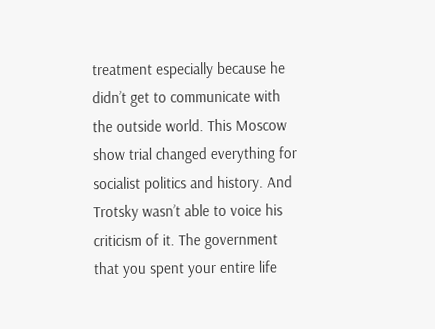treatment especially because he didn’t get to communicate with the outside world. This Moscow show trial changed everything for socialist politics and history. And Trotsky wasn’t able to voice his criticism of it. The government that you spent your entire life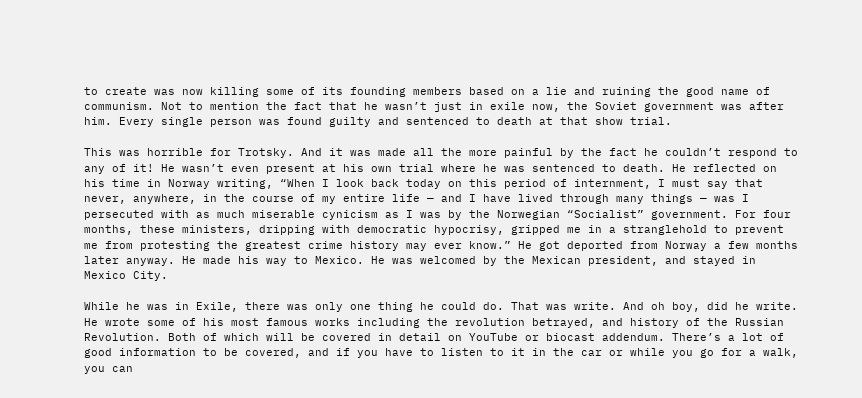to create was now killing some of its founding members based on a lie and ruining the good name of communism. Not to mention the fact that he wasn’t just in exile now, the Soviet government was after him. Every single person was found guilty and sentenced to death at that show trial.

This was horrible for Trotsky. And it was made all the more painful by the fact he couldn’t respond to any of it! He wasn’t even present at his own trial where he was sentenced to death. He reflected on his time in Norway writing, “When I look back today on this period of internment, I must say that never, anywhere, in the course of my entire life — and I have lived through many things — was I persecuted with as much miserable cynicism as I was by the Norwegian “Socialist” government. For four months, these ministers, dripping with democratic hypocrisy, gripped me in a stranglehold to prevent me from protesting the greatest crime history may ever know.” He got deported from Norway a few months later anyway. He made his way to Mexico. He was welcomed by the Mexican president, and stayed in Mexico City.

While he was in Exile, there was only one thing he could do. That was write. And oh boy, did he write. He wrote some of his most famous works including the revolution betrayed, and history of the Russian Revolution. Both of which will be covered in detail on YouTube or biocast addendum. There’s a lot of good information to be covered, and if you have to listen to it in the car or while you go for a walk, you can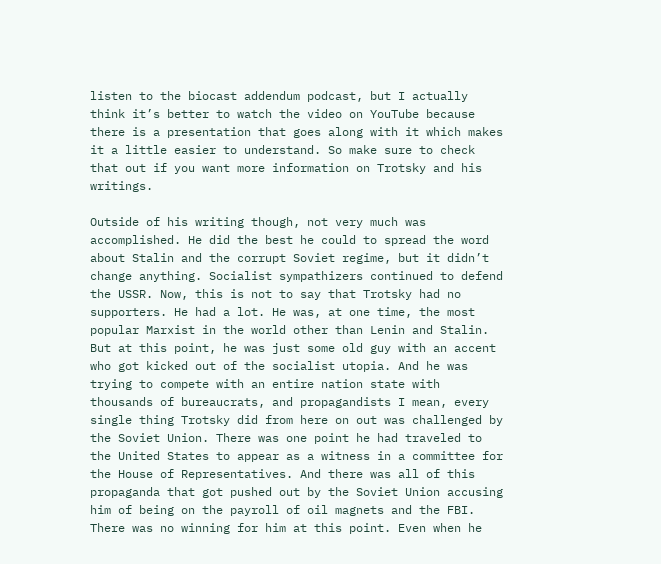listen to the biocast addendum podcast, but I actually think it’s better to watch the video on YouTube because there is a presentation that goes along with it which makes it a little easier to understand. So make sure to check that out if you want more information on Trotsky and his writings.

Outside of his writing though, not very much was accomplished. He did the best he could to spread the word about Stalin and the corrupt Soviet regime, but it didn’t change anything. Socialist sympathizers continued to defend the USSR. Now, this is not to say that Trotsky had no supporters. He had a lot. He was, at one time, the most popular Marxist in the world other than Lenin and Stalin. But at this point, he was just some old guy with an accent who got kicked out of the socialist utopia. And he was trying to compete with an entire nation state with thousands of bureaucrats, and propagandists I mean, every single thing Trotsky did from here on out was challenged by the Soviet Union. There was one point he had traveled to the United States to appear as a witness in a committee for the House of Representatives. And there was all of this propaganda that got pushed out by the Soviet Union accusing him of being on the payroll of oil magnets and the FBI. There was no winning for him at this point. Even when he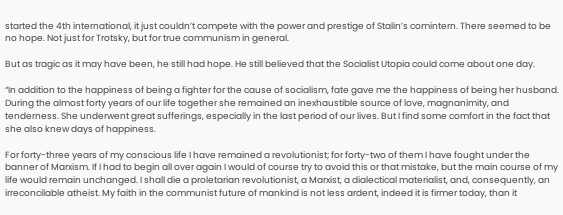started the 4th international, it just couldn’t compete with the power and prestige of Stalin’s comintern. There seemed to be no hope. Not just for Trotsky, but for true communism in general.

But as tragic as it may have been, he still had hope. He still believed that the Socialist Utopia could come about one day.

“In addition to the happiness of being a fighter for the cause of socialism, fate gave me the happiness of being her husband. During the almost forty years of our life together she remained an inexhaustible source of love, magnanimity, and tenderness. She underwent great sufferings, especially in the last period of our lives. But I find some comfort in the fact that she also knew days of happiness.

For forty-three years of my conscious life I have remained a revolutionist; for forty-two of them I have fought under the banner of Marxism. If I had to begin all over again I would of course try to avoid this or that mistake, but the main course of my life would remain unchanged. I shall die a proletarian revolutionist, a Marxist, a dialectical materialist, and, consequently, an irreconcilable atheist. My faith in the communist future of mankind is not less ardent, indeed it is firmer today, than it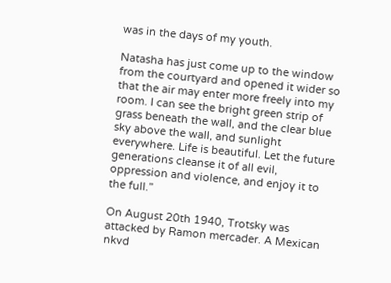was in the days of my youth.

Natasha has just come up to the window from the courtyard and opened it wider so that the air may enter more freely into my room. I can see the bright green strip of grass beneath the wall, and the clear blue sky above the wall, and sunlight everywhere. Life is beautiful. Let the future generations cleanse it of all evil, oppression and violence, and enjoy it to the full.”

On August 20th 1940, Trotsky was attacked by Ramon mercader. A Mexican nkvd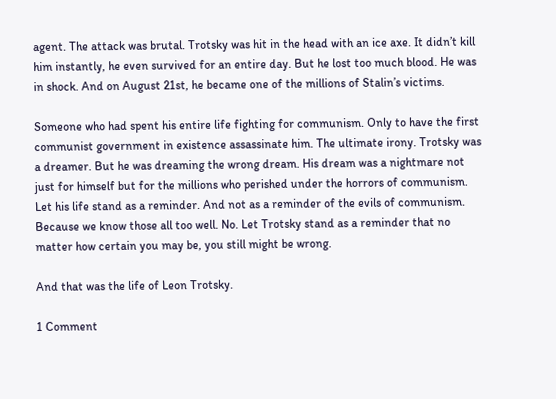agent. The attack was brutal. Trotsky was hit in the head with an ice axe. It didn’t kill him instantly, he even survived for an entire day. But he lost too much blood. He was in shock. And on August 21st, he became one of the millions of Stalin’s victims.

Someone who had spent his entire life fighting for communism. Only to have the first communist government in existence assassinate him. The ultimate irony. Trotsky was a dreamer. But he was dreaming the wrong dream. His dream was a nightmare not just for himself but for the millions who perished under the horrors of communism. Let his life stand as a reminder. And not as a reminder of the evils of communism. Because we know those all too well. No. Let Trotsky stand as a reminder that no matter how certain you may be, you still might be wrong.

And that was the life of Leon Trotsky.

1 Comment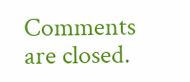Comments are closed.